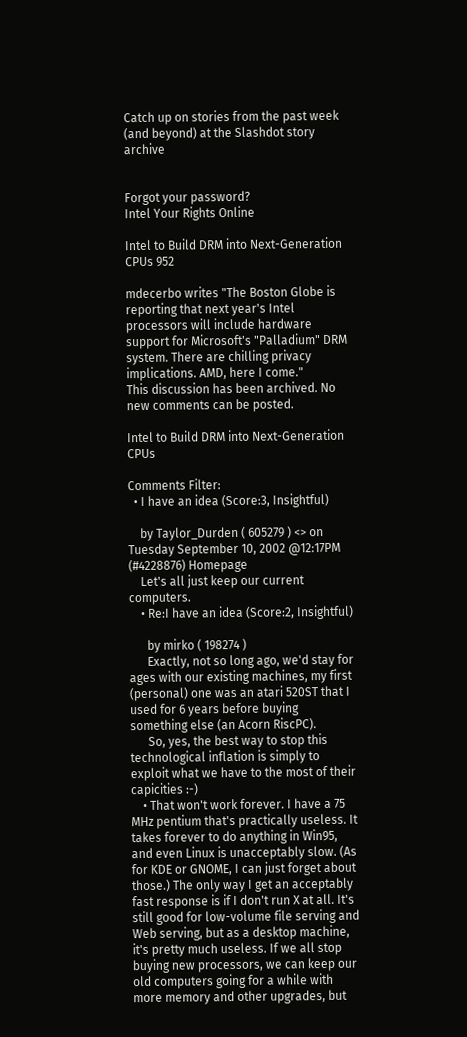Catch up on stories from the past week (and beyond) at the Slashdot story archive


Forgot your password?
Intel Your Rights Online

Intel to Build DRM into Next-Generation CPUs 952

mdecerbo writes "The Boston Globe is reporting that next year's Intel processors will include hardware support for Microsoft's "Palladium" DRM system. There are chilling privacy implications. AMD, here I come."
This discussion has been archived. No new comments can be posted.

Intel to Build DRM into Next-Generation CPUs

Comments Filter:
  • I have an idea (Score:3, Insightful)

    by Taylor_Durden ( 605279 ) <> on Tuesday September 10, 2002 @12:17PM (#4228876) Homepage
    Let's all just keep our current computers.
    • Re:I have an idea (Score:2, Insightful)

      by mirko ( 198274 )
      Exactly, not so long ago, we'd stay for ages with our existing machines, my first (personal) one was an atari 520ST that I used for 6 years before buying something else (an Acorn RiscPC).
      So, yes, the best way to stop this technological inflation is simply to exploit what we have to the most of their capicities :-)
    • That won't work forever. I have a 75 MHz pentium that's practically useless. It takes forever to do anything in Win95, and even Linux is unacceptably slow. (As for KDE or GNOME, I can just forget about those.) The only way I get an acceptably fast response is if I don't run X at all. It's still good for low-volume file serving and Web serving, but as a desktop machine, it's pretty much useless. If we all stop buying new processors, we can keep our old computers going for a while with more memory and other upgrades, but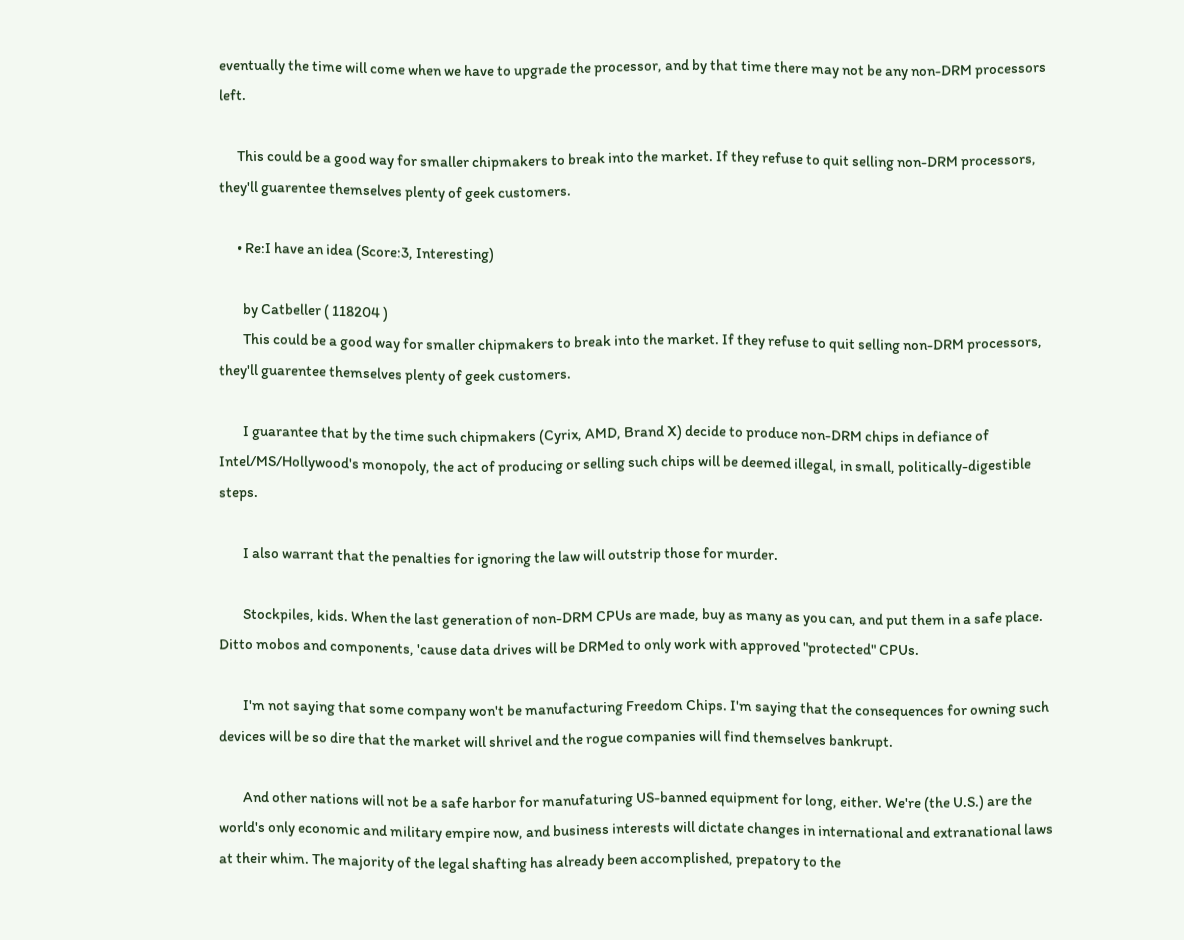eventually the time will come when we have to upgrade the processor, and by that time there may not be any non-DRM processors left.

      This could be a good way for smaller chipmakers to break into the market. If they refuse to quit selling non-DRM processors, they'll guarentee themselves plenty of geek customers.

      • Re:I have an idea (Score:3, Interesting)

        by Catbeller ( 118204 )
        This could be a good way for smaller chipmakers to break into the market. If they refuse to quit selling non-DRM processors, they'll guarentee themselves plenty of geek customers.

        I guarantee that by the time such chipmakers (Cyrix, AMD, Brand X) decide to produce non-DRM chips in defiance of Intel/MS/Hollywood's monopoly, the act of producing or selling such chips will be deemed illegal, in small, politically-digestible steps.

        I also warrant that the penalties for ignoring the law will outstrip those for murder.

        Stockpiles, kids. When the last generation of non-DRM CPUs are made, buy as many as you can, and put them in a safe place. Ditto mobos and components, 'cause data drives will be DRMed to only work with approved "protected" CPUs.

        I'm not saying that some company won't be manufacturing Freedom Chips. I'm saying that the consequences for owning such devices will be so dire that the market will shrivel and the rogue companies will find themselves bankrupt.

        And other nations will not be a safe harbor for manufaturing US-banned equipment for long, either. We're (the U.S.) are the world's only economic and military empire now, and business interests will dictate changes in international and extranational laws at their whim. The majority of the legal shafting has already been accomplished, prepatory to the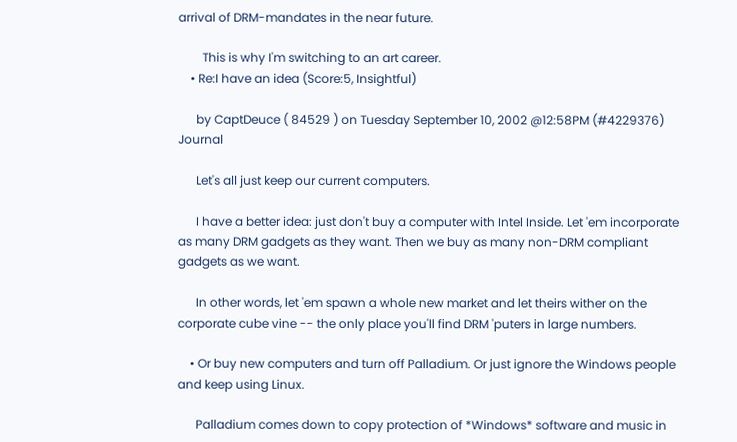arrival of DRM-mandates in the near future.

        This is why I'm switching to an art career.
    • Re:I have an idea (Score:5, Insightful)

      by CaptDeuce ( 84529 ) on Tuesday September 10, 2002 @12:58PM (#4229376) Journal

      Let's all just keep our current computers.

      I have a better idea: just don't buy a computer with Intel Inside. Let 'em incorporate as many DRM gadgets as they want. Then we buy as many non-DRM compliant gadgets as we want.

      In other words, let 'em spawn a whole new market and let theirs wither on the corporate cube vine -- the only place you'll find DRM 'puters in large numbers.

    • Or buy new computers and turn off Palladium. Or just ignore the Windows people and keep using Linux.

      Palladium comes down to copy protection of *Windows* software and music in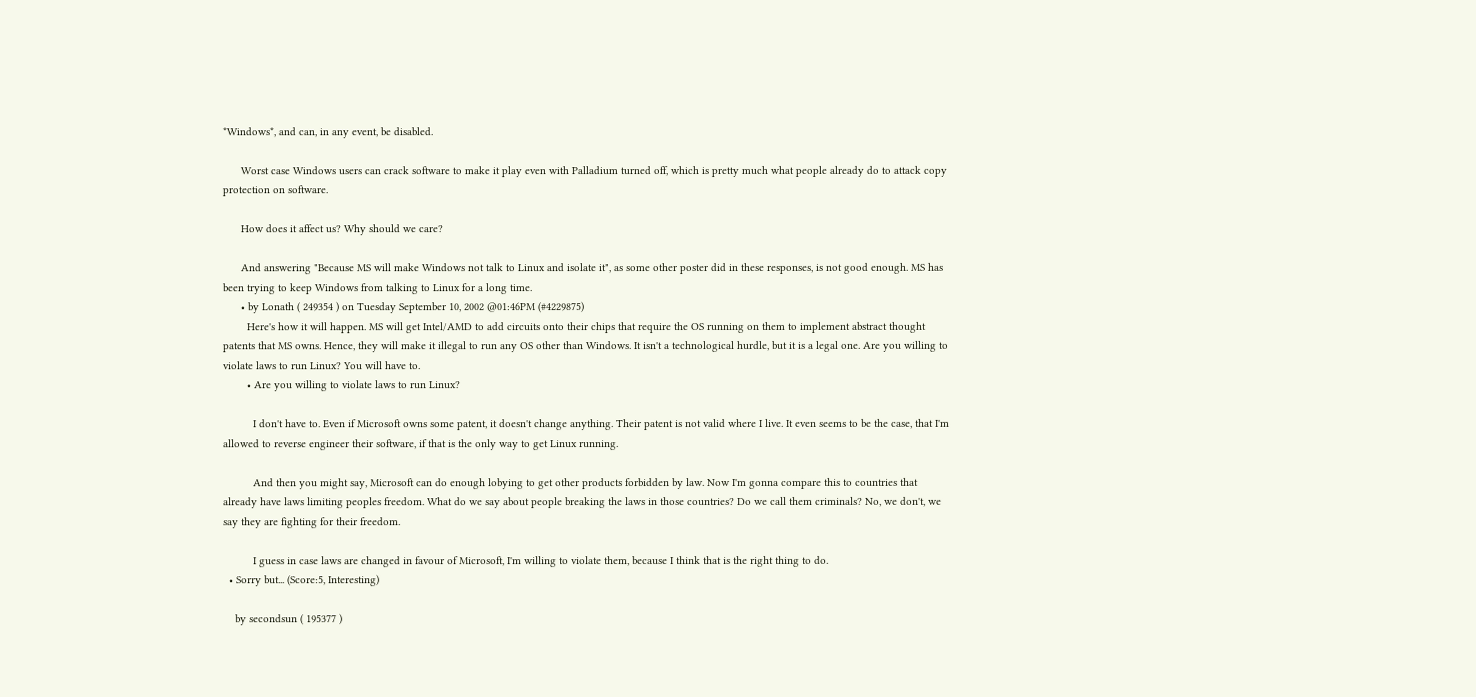*Windows*, and can, in any event, be disabled.

      Worst case Windows users can crack software to make it play even with Palladium turned off, which is pretty much what people already do to attack copy protection on software.

      How does it affect us? Why should we care?

      And answering "Because MS will make Windows not talk to Linux and isolate it", as some other poster did in these responses, is not good enough. MS has been trying to keep Windows from talking to Linux for a long time.
      • by Lonath ( 249354 ) on Tuesday September 10, 2002 @01:46PM (#4229875)
        Here's how it will happen. MS will get Intel/AMD to add circuits onto their chips that require the OS running on them to implement abstract thought patents that MS owns. Hence, they will make it illegal to run any OS other than Windows. It isn't a technological hurdle, but it is a legal one. Are you willing to violate laws to run Linux? You will have to.
        • Are you willing to violate laws to run Linux?

          I don't have to. Even if Microsoft owns some patent, it doesn't change anything. Their patent is not valid where I live. It even seems to be the case, that I'm allowed to reverse engineer their software, if that is the only way to get Linux running.

          And then you might say, Microsoft can do enough lobying to get other products forbidden by law. Now I'm gonna compare this to countries that already have laws limiting peoples freedom. What do we say about people breaking the laws in those countries? Do we call them criminals? No, we don't, we say they are fighting for their freedom.

          I guess in case laws are changed in favour of Microsoft, I'm willing to violate them, because I think that is the right thing to do.
  • Sorry but... (Score:5, Interesting)

    by secondsun ( 195377 )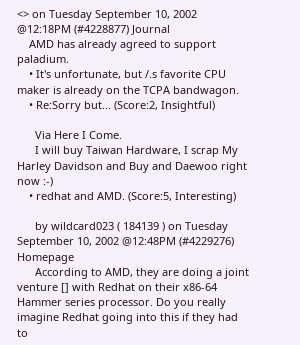<> on Tuesday September 10, 2002 @12:18PM (#4228877) Journal
    AMD has already agreed to support paladium.
    • It's unfortunate, but /.s favorite CPU maker is already on the TCPA bandwagon.
    • Re:Sorry but... (Score:2, Insightful)

      Via Here I Come.
      I will buy Taiwan Hardware, I scrap My Harley Davidson and Buy and Daewoo right now :-)
    • redhat and AMD. (Score:5, Interesting)

      by wildcard023 ( 184139 ) on Tuesday September 10, 2002 @12:48PM (#4229276) Homepage
      According to AMD, they are doing a joint venture [] with Redhat on their x86-64 Hammer series processor. Do you really imagine Redhat going into this if they had to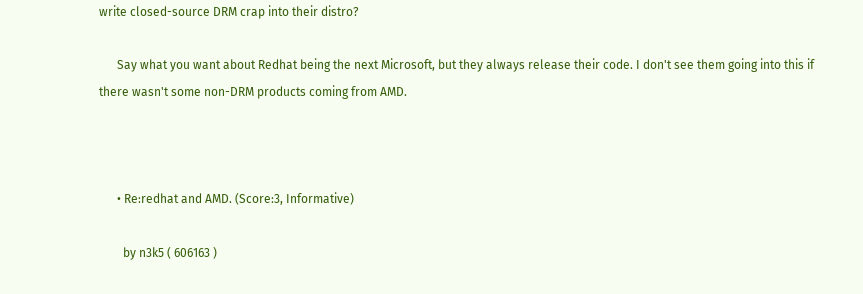write closed-source DRM crap into their distro?

      Say what you want about Redhat being the next Microsoft, but they always release their code. I don't see them going into this if there wasn't some non-DRM products coming from AMD.



      • Re:redhat and AMD. (Score:3, Informative)

        by n3k5 ( 606163 )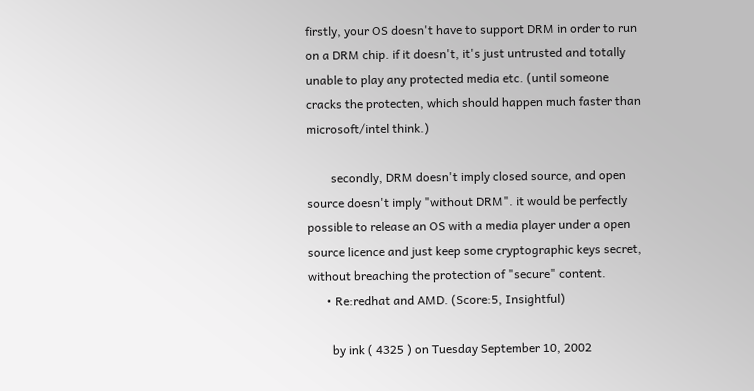firstly, your OS doesn't have to support DRM in order to run on a DRM chip. if it doesn't, it's just untrusted and totally unable to play any protected media etc. (until someone cracks the protecten, which should happen much faster than microsoft/intel think.)

        secondly, DRM doesn't imply closed source, and open source doesn't imply "without DRM". it would be perfectly possible to release an OS with a media player under a open source licence and just keep some cryptographic keys secret, without breaching the protection of "secure" content.
      • Re:redhat and AMD. (Score:5, Insightful)

        by ink ( 4325 ) on Tuesday September 10, 2002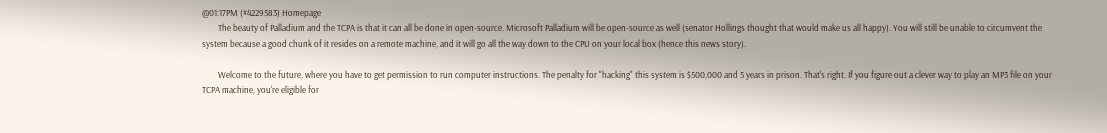@01:17PM (#4229583) Homepage
        The beauty of Palladium and the TCPA is that it can all be done in open-source. Microsoft Palladium will be open-source as well (senator Hollings thought that would make us all happy). You will still be unable to circumvent the system because a good chunk of it resides on a remote machine, and it will go all the way down to the CPU on your local box (hence this news story).

        Welcome to the future, where you have to get permission to run computer instructions. The penalty for "hacking" this system is $500,000 and 5 years in prison. That's right. If you figure out a clever way to play an MP3 file on your TCPA machine, you're eligible for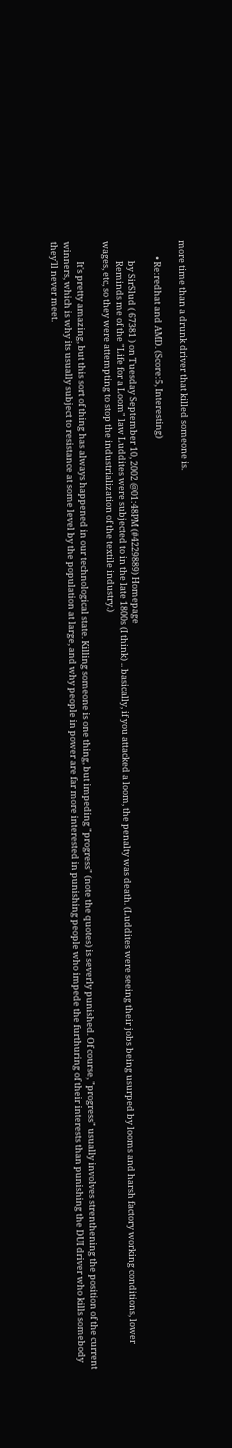more time than a drunk driver that killed someone is.

        • Re:redhat and AMD. (Score:5, Interesting)

          by SirSlud ( 67381 ) on Tuesday September 10, 2002 @01:48PM (#4229889) Homepage
          Reminds me of the "Life for a Loom" law Luddites were subjected to in the late 1800s (I think) .. basically, if you attacked a loom, the penalty was death. (Luddites were seeing their jobs being usurped by looms and harsh factory working conditions, lower wages, etc, so they were attempting to stop the industrialization of the textile industry.)

          It's pretty amazing, but this sort of thing has always happened in our technological state. Killing someone is one thing, but impeding "progress" (note the quotes) is severly punished. Of course, "progress" usually involves strenthening the position of the current winners, which is why its usually subject to resistance at some level by the population at large, and why people in power are far more interested in punishing people who impede the furthuring of their interests than punishing the DUI driver who kills somebody they'll never meet.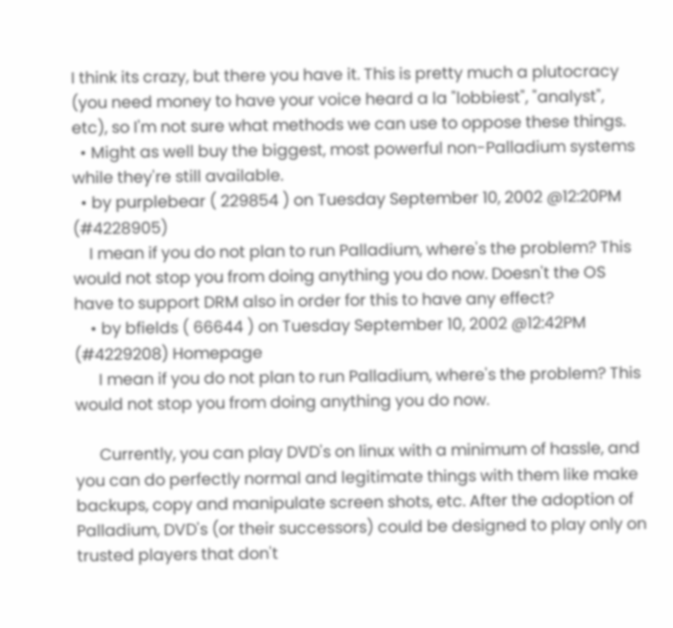I think its crazy, but there you have it. This is pretty much a plutocracy (you need money to have your voice heard a la "lobbiest", "analyst", etc), so I'm not sure what methods we can use to oppose these things.
  • Might as well buy the biggest, most powerful non-Palladium systems while they're still available.
  • by purplebear ( 229854 ) on Tuesday September 10, 2002 @12:20PM (#4228905)
    I mean if you do not plan to run Palladium, where's the problem? This would not stop you from doing anything you do now. Doesn't the OS have to support DRM also in order for this to have any effect?
    • by bfields ( 66644 ) on Tuesday September 10, 2002 @12:42PM (#4229208) Homepage
      I mean if you do not plan to run Palladium, where's the problem? This would not stop you from doing anything you do now.

      Currently, you can play DVD's on linux with a minimum of hassle, and you can do perfectly normal and legitimate things with them like make backups, copy and manipulate screen shots, etc. After the adoption of Palladium, DVD's (or their successors) could be designed to play only on trusted players that don't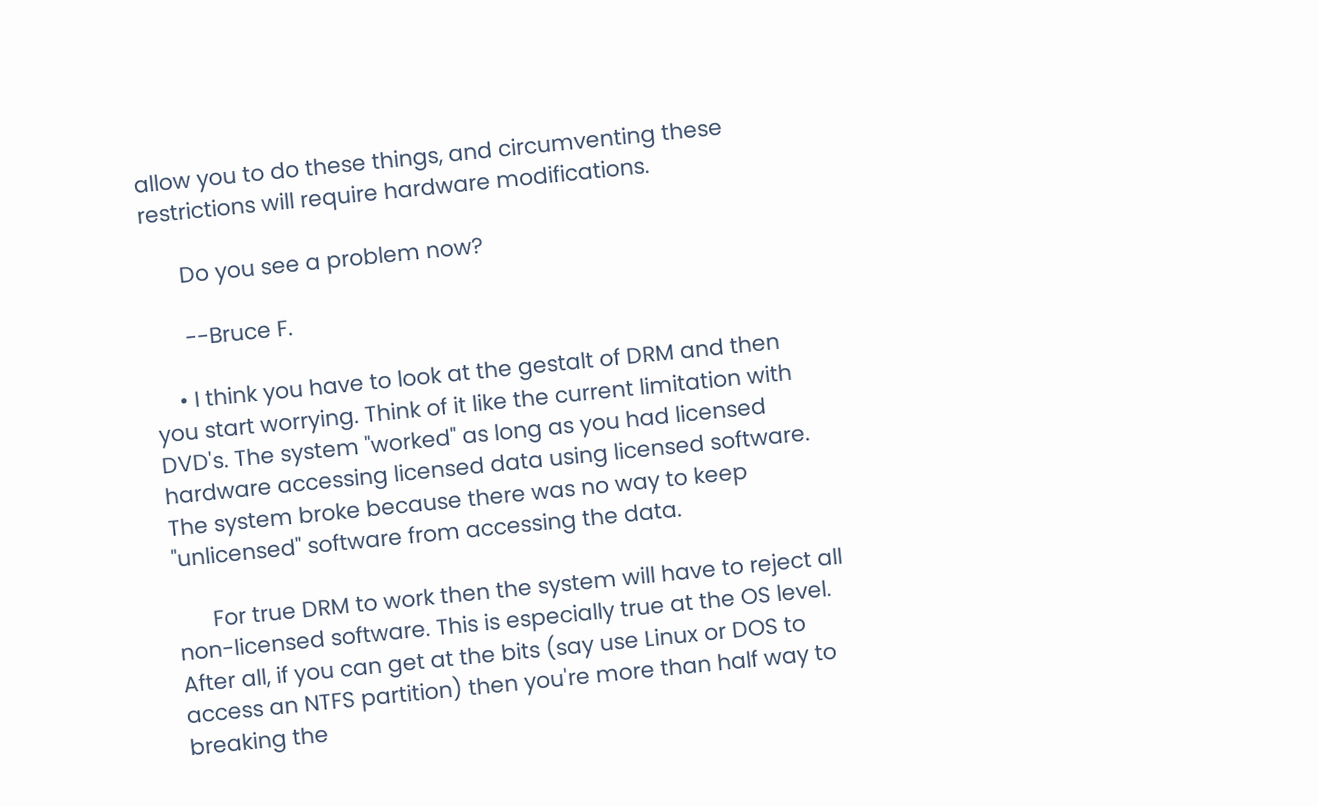allow you to do these things, and circumventing these restrictions will require hardware modifications.

      Do you see a problem now?

      --Bruce F.

    • I think you have to look at the gestalt of DRM and then you start worrying. Think of it like the current limitation with DVD's. The system "worked" as long as you had licensed hardware accessing licensed data using licensed software. The system broke because there was no way to keep "unlicensed" software from accessing the data.

      For true DRM to work then the system will have to reject all non-licensed software. This is especially true at the OS level. After all, if you can get at the bits (say use Linux or DOS to access an NTFS partition) then you're more than half way to breaking the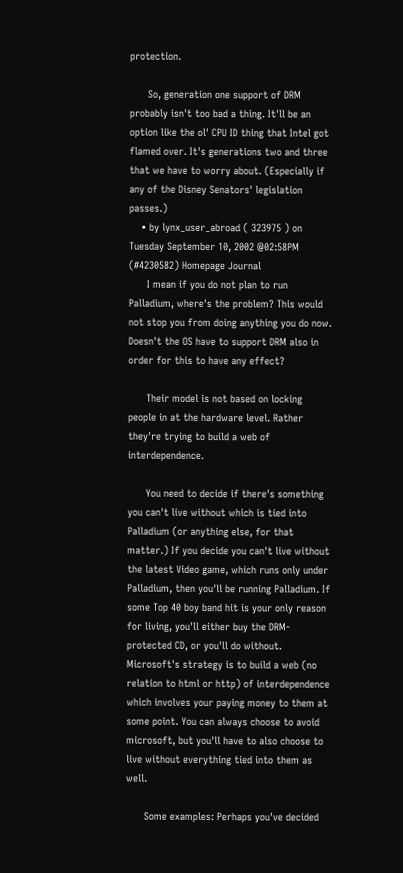protection.

      So, generation one support of DRM probably isn't too bad a thing. It'll be an option like the ol' CPU ID thing that Intel got flamed over. It's generations two and three that we have to worry about. (Especially if any of the Disney Senators' legislation passes.)
    • by lynx_user_abroad ( 323975 ) on Tuesday September 10, 2002 @02:58PM (#4230582) Homepage Journal
      I mean if you do not plan to run Palladium, where's the problem? This would not stop you from doing anything you do now. Doesn't the OS have to support DRM also in order for this to have any effect?

      Their model is not based on locking people in at the hardware level. Rather they're trying to build a web of interdependence.

      You need to decide if there's something you can't live without which is tied into Palladium (or anything else, for that matter.) If you decide you can't live without the latest Video game, which runs only under Palladium, then you'll be running Palladium. If some Top 40 boy band hit is your only reason for living, you'll either buy the DRM-protected CD, or you'll do without. Microsoft's strategy is to build a web (no relation to html or http) of interdependence which involves your paying money to them at some point. You can always choose to avoid microsoft, but you'll have to also choose to live without everything tied into them as well.

      Some examples: Perhaps you've decided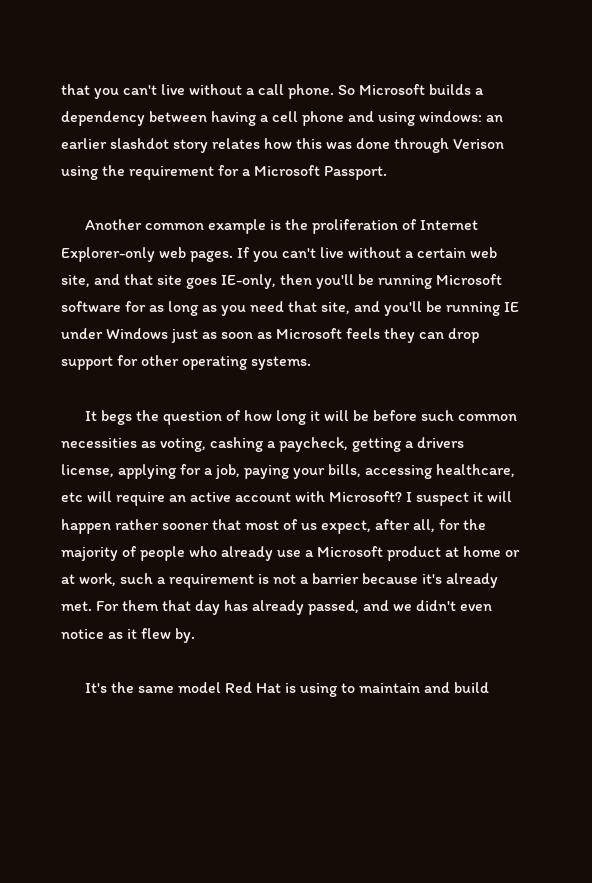that you can't live without a call phone. So Microsoft builds a dependency between having a cell phone and using windows: an earlier slashdot story relates how this was done through Verison using the requirement for a Microsoft Passport.

      Another common example is the proliferation of Internet Explorer-only web pages. If you can't live without a certain web site, and that site goes IE-only, then you'll be running Microsoft software for as long as you need that site, and you'll be running IE under Windows just as soon as Microsoft feels they can drop support for other operating systems.

      It begs the question of how long it will be before such common necessities as voting, cashing a paycheck, getting a drivers license, applying for a job, paying your bills, accessing healthcare, etc will require an active account with Microsoft? I suspect it will happen rather sooner that most of us expect, after all, for the majority of people who already use a Microsoft product at home or at work, such a requirement is not a barrier because it's already met. For them that day has already passed, and we didn't even notice as it flew by.

      It's the same model Red Hat is using to maintain and build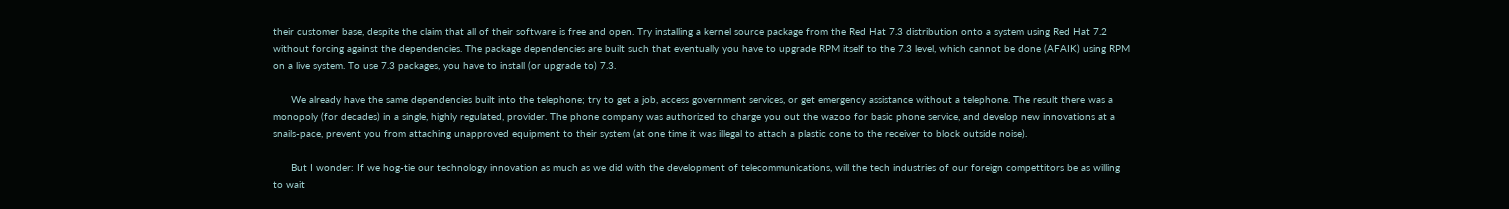their customer base, despite the claim that all of their software is free and open. Try installing a kernel source package from the Red Hat 7.3 distribution onto a system using Red Hat 7.2 without forcing against the dependencies. The package dependencies are built such that eventually you have to upgrade RPM itself to the 7.3 level, which cannot be done (AFAIK) using RPM on a live system. To use 7.3 packages, you have to install (or upgrade to) 7.3.

      We already have the same dependencies built into the telephone; try to get a job, access government services, or get emergency assistance without a telephone. The result there was a monopoly (for decades) in a single, highly regulated, provider. The phone company was authorized to charge you out the wazoo for basic phone service, and develop new innovations at a snails-pace, prevent you from attaching unapproved equipment to their system (at one time it was illegal to attach a plastic cone to the receiver to block outside noise).

      But I wonder: If we hog-tie our technology innovation as much as we did with the development of telecommunications, will the tech industries of our foreign compettitors be as willing to wait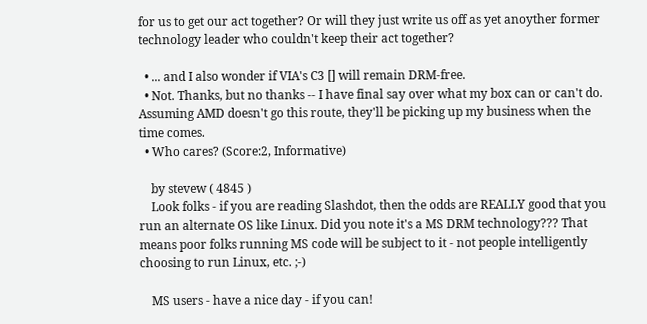for us to get our act together? Or will they just write us off as yet anoyther former technology leader who couldn't keep their act together?

  • ... and I also wonder if VIA's C3 [] will remain DRM-free.
  • Not. Thanks, but no thanks -- I have final say over what my box can or can't do. Assuming AMD doesn't go this route, they'll be picking up my business when the time comes.
  • Who cares? (Score:2, Informative)

    by stevew ( 4845 )
    Look folks - if you are reading Slashdot, then the odds are REALLY good that you run an alternate OS like Linux. Did you note it's a MS DRM technology??? That means poor folks running MS code will be subject to it - not people intelligently choosing to run Linux, etc. ;-)

    MS users - have a nice day - if you can!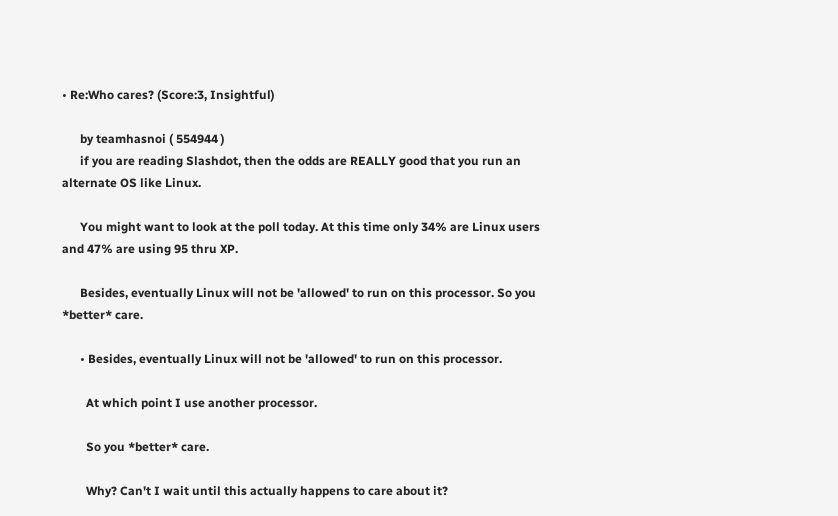• Re:Who cares? (Score:3, Insightful)

      by teamhasnoi ( 554944 )
      if you are reading Slashdot, then the odds are REALLY good that you run an alternate OS like Linux.

      You might want to look at the poll today. At this time only 34% are Linux users and 47% are using 95 thru XP.

      Besides, eventually Linux will not be 'allowed' to run on this processor. So you *better* care.

      • Besides, eventually Linux will not be 'allowed' to run on this processor.

        At which point I use another processor.

        So you *better* care.

        Why? Can't I wait until this actually happens to care about it?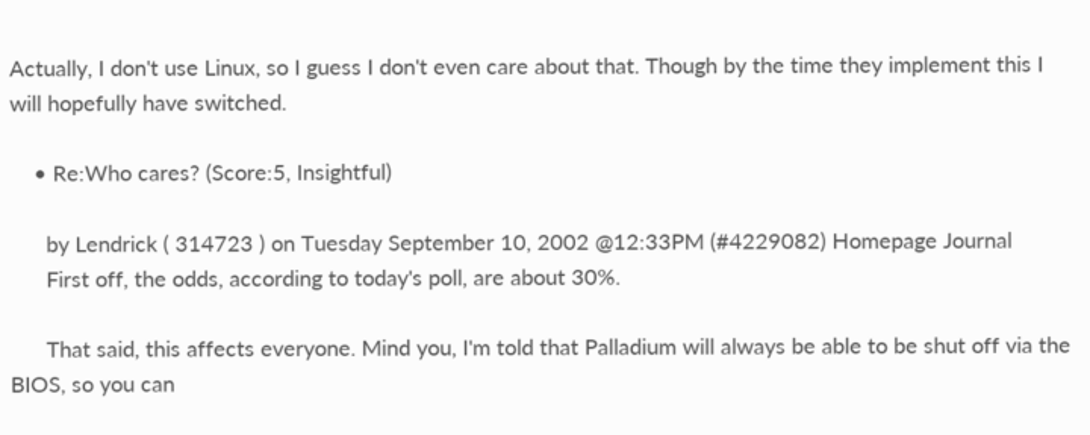Actually, I don't use Linux, so I guess I don't even care about that. Though by the time they implement this I will hopefully have switched.

    • Re:Who cares? (Score:5, Insightful)

      by Lendrick ( 314723 ) on Tuesday September 10, 2002 @12:33PM (#4229082) Homepage Journal
      First off, the odds, according to today's poll, are about 30%.

      That said, this affects everyone. Mind you, I'm told that Palladium will always be able to be shut off via the BIOS, so you can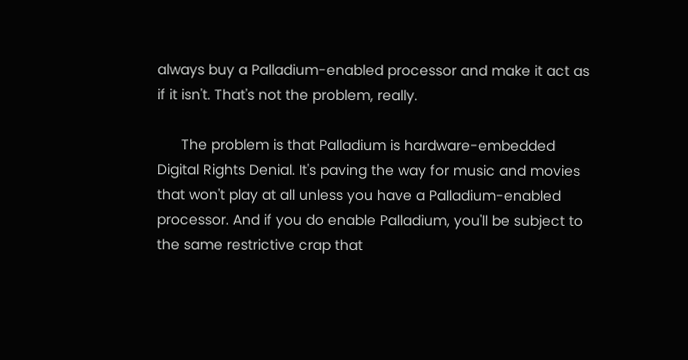always buy a Palladium-enabled processor and make it act as if it isn't. That's not the problem, really.

      The problem is that Palladium is hardware-embedded Digital Rights Denial. It's paving the way for music and movies that won't play at all unless you have a Palladium-enabled processor. And if you do enable Palladium, you'll be subject to the same restrictive crap that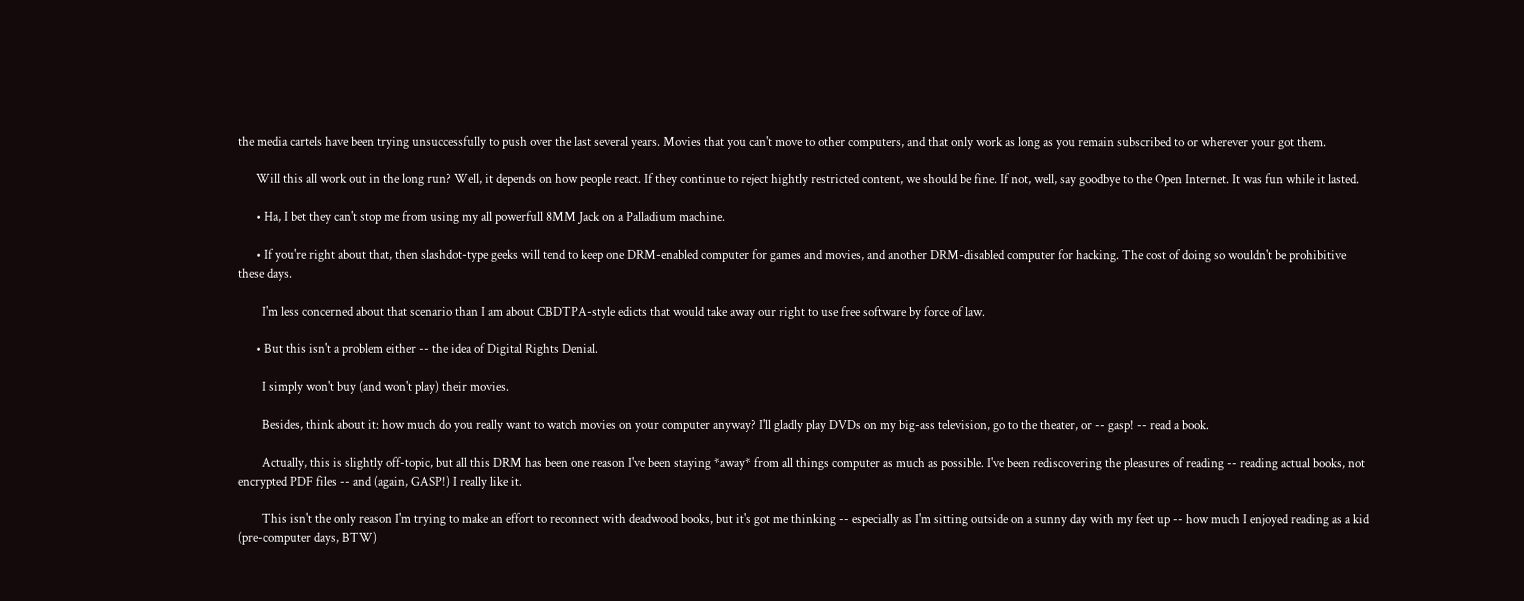the media cartels have been trying unsuccessfully to push over the last several years. Movies that you can't move to other computers, and that only work as long as you remain subscribed to or wherever your got them.

      Will this all work out in the long run? Well, it depends on how people react. If they continue to reject hightly restricted content, we should be fine. If not, well, say goodbye to the Open Internet. It was fun while it lasted.

      • Ha, I bet they can't stop me from using my all powerfull 8MM Jack on a Palladium machine.

      • If you're right about that, then slashdot-type geeks will tend to keep one DRM-enabled computer for games and movies, and another DRM-disabled computer for hacking. The cost of doing so wouldn't be prohibitive these days.

        I'm less concerned about that scenario than I am about CBDTPA-style edicts that would take away our right to use free software by force of law.

      • But this isn't a problem either -- the idea of Digital Rights Denial.

        I simply won't buy (and won't play) their movies.

        Besides, think about it: how much do you really want to watch movies on your computer anyway? I'll gladly play DVDs on my big-ass television, go to the theater, or -- gasp! -- read a book.

        Actually, this is slightly off-topic, but all this DRM has been one reason I've been staying *away* from all things computer as much as possible. I've been rediscovering the pleasures of reading -- reading actual books, not encrypted PDF files -- and (again, GASP!) I really like it.

        This isn't the only reason I'm trying to make an effort to reconnect with deadwood books, but it's got me thinking -- especially as I'm sitting outside on a sunny day with my feet up -- how much I enjoyed reading as a kid (pre-computer days, BTW)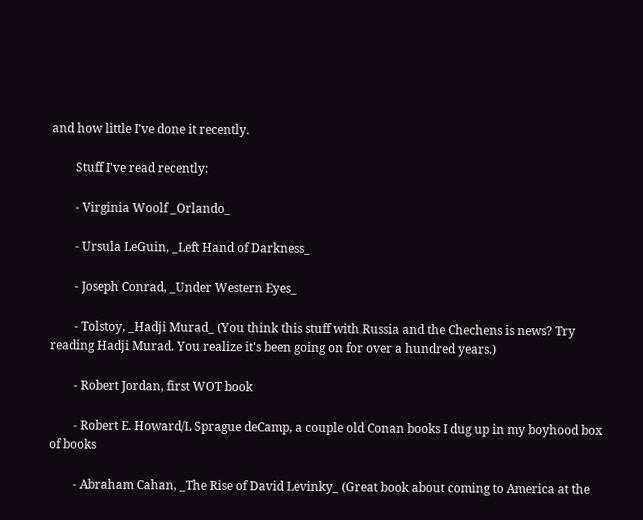and how little I've done it recently.

        Stuff I've read recently:

        - Virginia Woolf _Orlando_

        - Ursula LeGuin, _Left Hand of Darkness_

        - Joseph Conrad, _Under Western Eyes_

        - Tolstoy, _Hadji Murad_ (You think this stuff with Russia and the Chechens is news? Try reading Hadji Murad. You realize it's been going on for over a hundred years.)

        - Robert Jordan, first WOT book

        - Robert E. Howard/L Sprague deCamp, a couple old Conan books I dug up in my boyhood box of books

        - Abraham Cahan, _The Rise of David Levinky_ (Great book about coming to America at the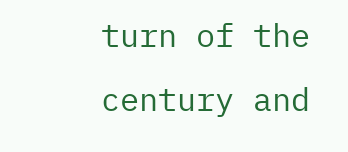turn of the century and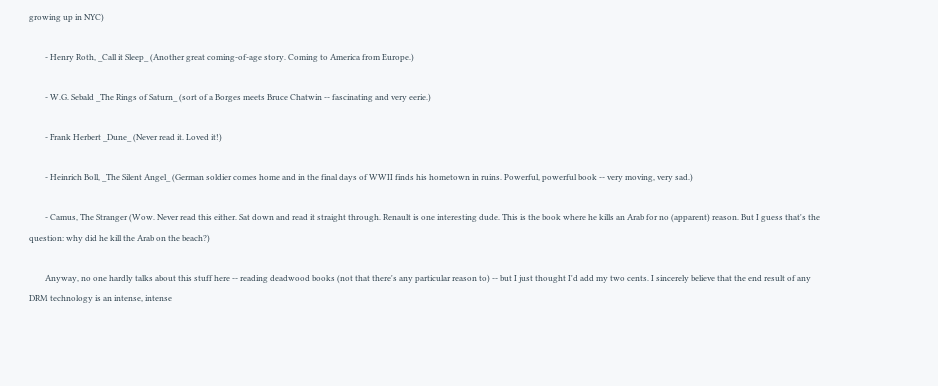growing up in NYC)

        - Henry Roth, _Call it Sleep_ (Another great coming-of-age story. Coming to America from Europe.)

        - W.G. Sebald _The Rings of Saturn_ (sort of a Borges meets Bruce Chatwin -- fascinating and very eerie.)

        - Frank Herbert _Dune_ (Never read it. Loved it!)

        - Heinrich Boll, _The Silent Angel_ (German soldier comes home and in the final days of WWII finds his hometown in ruins. Powerful, powerful book -- very moving, very sad.)

        - Camus, The Stranger (Wow. Never read this either. Sat down and read it straight through. Renault is one interesting dude. This is the book where he kills an Arab for no (apparent) reason. But I guess that's the question: why did he kill the Arab on the beach?)

        Anyway, no one hardly talks about this stuff here -- reading deadwood books (not that there's any particular reason to) -- but I just thought I'd add my two cents. I sincerely believe that the end result of any DRM technology is an intense, intense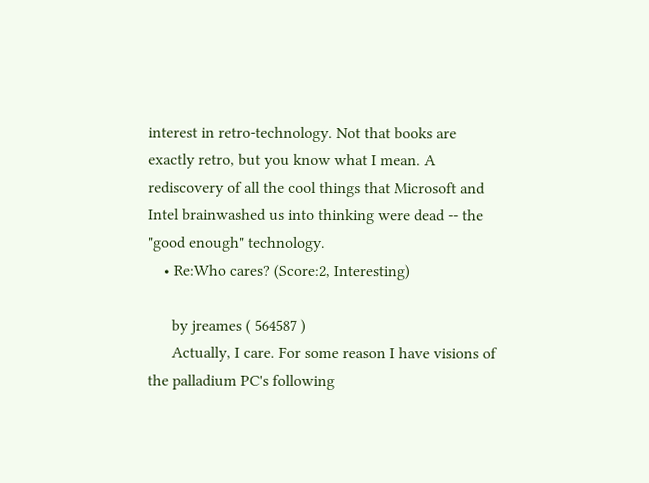interest in retro-technology. Not that books are exactly retro, but you know what I mean. A rediscovery of all the cool things that Microsoft and Intel brainwashed us into thinking were dead -- the "good enough" technology.
    • Re:Who cares? (Score:2, Interesting)

      by jreames ( 564587 )
      Actually, I care. For some reason I have visions of the palladium PC's following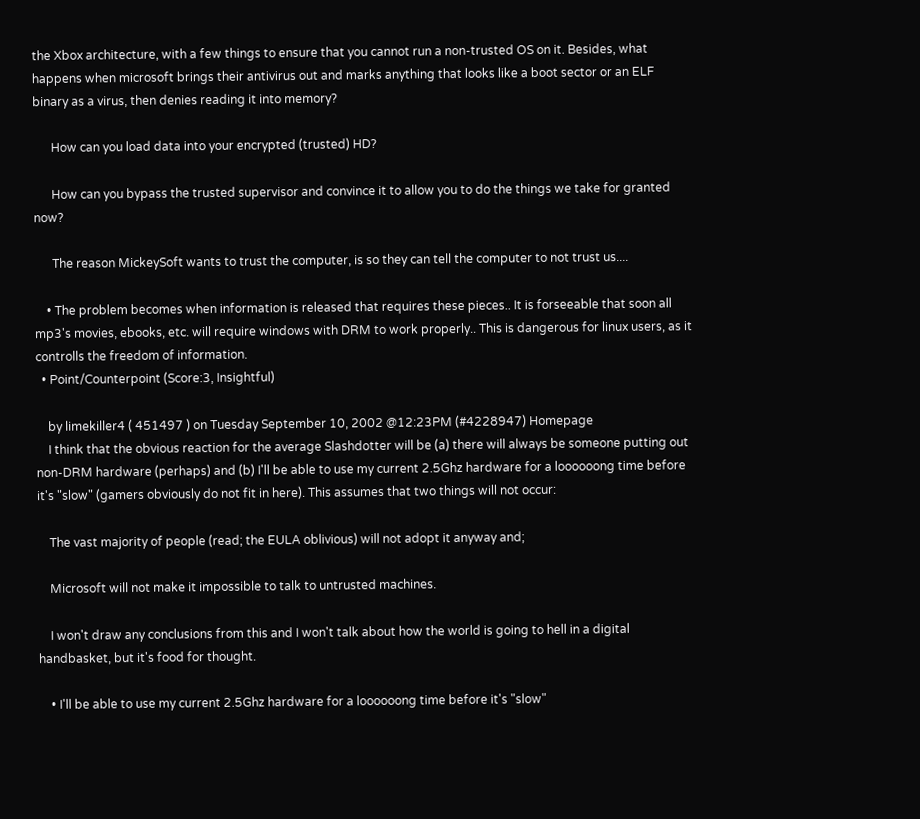the Xbox architecture, with a few things to ensure that you cannot run a non-trusted OS on it. Besides, what happens when microsoft brings their antivirus out and marks anything that looks like a boot sector or an ELF binary as a virus, then denies reading it into memory?

      How can you load data into your encrypted (trusted) HD?

      How can you bypass the trusted supervisor and convince it to allow you to do the things we take for granted now?

      The reason MickeySoft wants to trust the computer, is so they can tell the computer to not trust us....

    • The problem becomes when information is released that requires these pieces.. It is forseeable that soon all mp3's movies, ebooks, etc. will require windows with DRM to work properly.. This is dangerous for linux users, as it controlls the freedom of information.
  • Point/Counterpoint (Score:3, Insightful)

    by limekiller4 ( 451497 ) on Tuesday September 10, 2002 @12:23PM (#4228947) Homepage
    I think that the obvious reaction for the average Slashdotter will be (a) there will always be someone putting out non-DRM hardware (perhaps) and (b) I'll be able to use my current 2.5Ghz hardware for a loooooong time before it's "slow" (gamers obviously do not fit in here). This assumes that two things will not occur:

    The vast majority of people (read; the EULA oblivious) will not adopt it anyway and;

    Microsoft will not make it impossible to talk to untrusted machines.

    I won't draw any conclusions from this and I won't talk about how the world is going to hell in a digital handbasket, but it's food for thought.

    • I'll be able to use my current 2.5Ghz hardware for a loooooong time before it's "slow"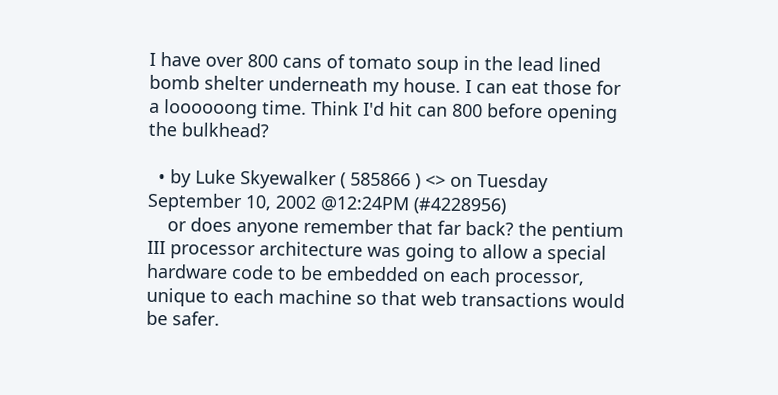I have over 800 cans of tomato soup in the lead lined bomb shelter underneath my house. I can eat those for a loooooong time. Think I'd hit can 800 before opening the bulkhead?

  • by Luke Skyewalker ( 585866 ) <> on Tuesday September 10, 2002 @12:24PM (#4228956)
    or does anyone remember that far back? the pentium III processor architecture was going to allow a special hardware code to be embedded on each processor, unique to each machine so that web transactions would be safer.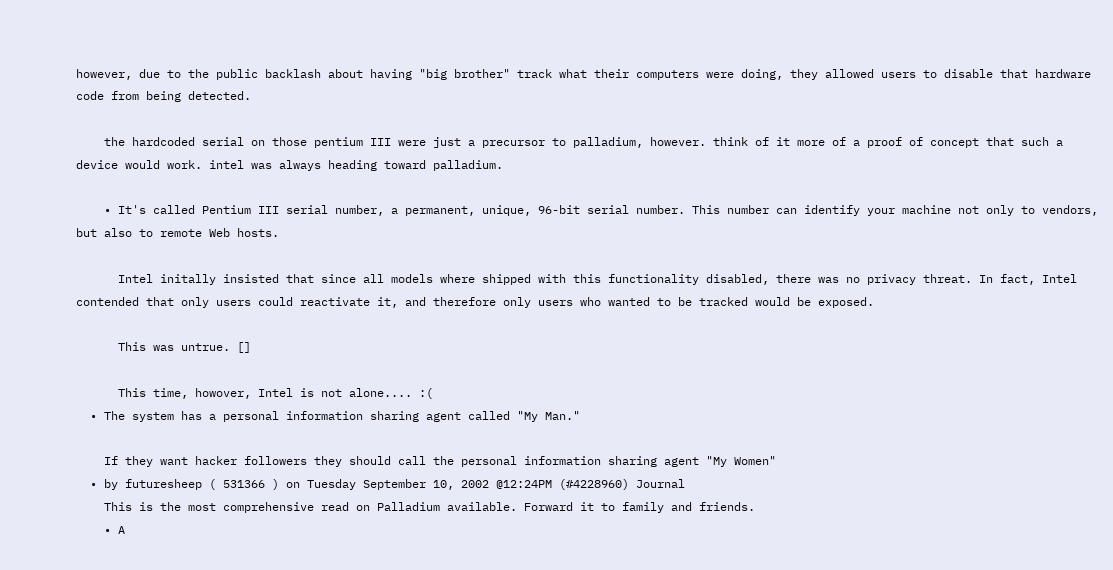however, due to the public backlash about having "big brother" track what their computers were doing, they allowed users to disable that hardware code from being detected.

    the hardcoded serial on those pentium III were just a precursor to palladium, however. think of it more of a proof of concept that such a device would work. intel was always heading toward palladium.

    • It's called Pentium III serial number, a permanent, unique, 96-bit serial number. This number can identify your machine not only to vendors, but also to remote Web hosts.

      Intel initally insisted that since all models where shipped with this functionality disabled, there was no privacy threat. In fact, Intel contended that only users could reactivate it, and therefore only users who wanted to be tracked would be exposed.

      This was untrue. []

      This time, howover, Intel is not alone.... :(
  • The system has a personal information sharing agent called "My Man."

    If they want hacker followers they should call the personal information sharing agent "My Women"
  • by futuresheep ( 531366 ) on Tuesday September 10, 2002 @12:24PM (#4228960) Journal
    This is the most comprehensive read on Palladium available. Forward it to family and friends.
    • A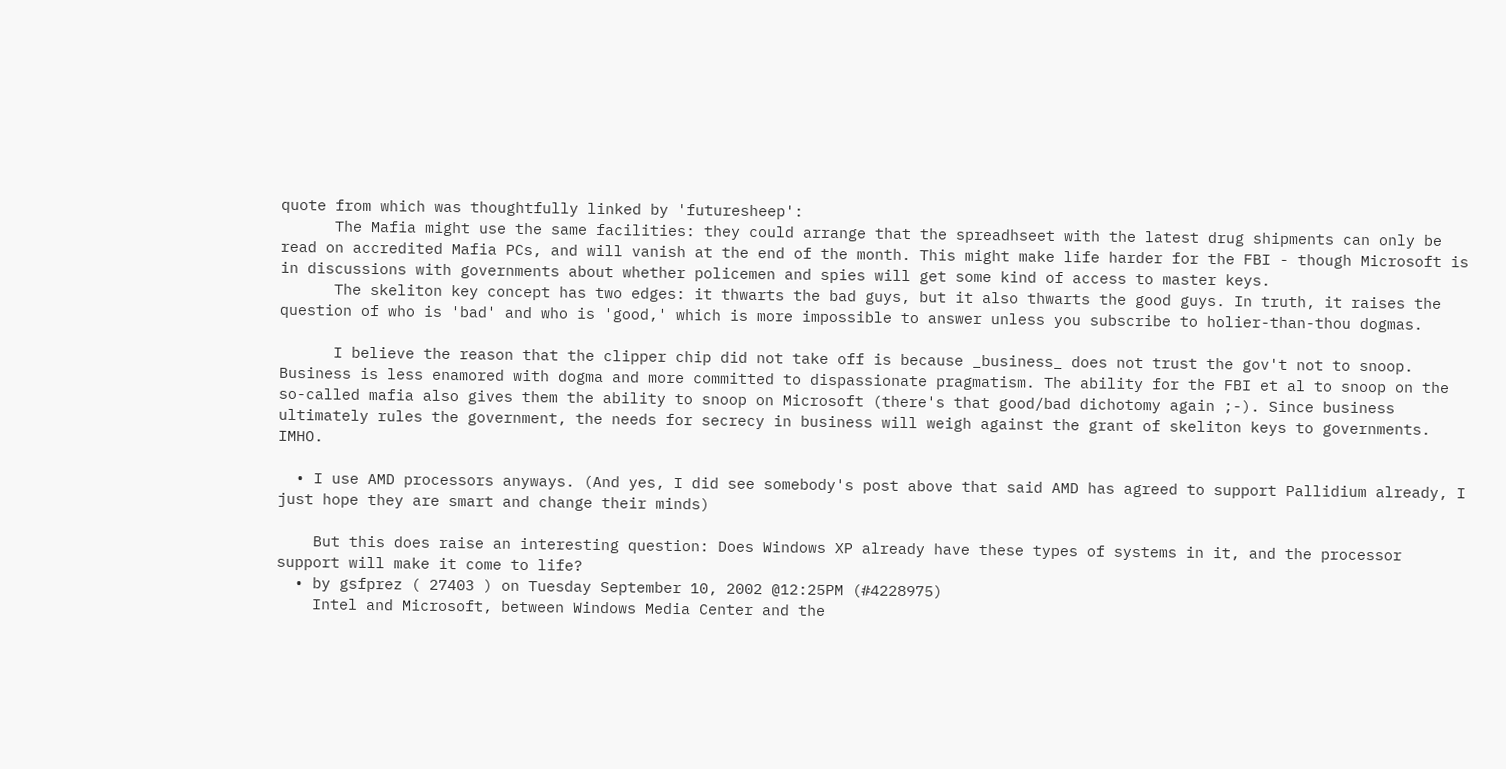quote from which was thoughtfully linked by 'futuresheep':
      The Mafia might use the same facilities: they could arrange that the spreadhseet with the latest drug shipments can only be read on accredited Mafia PCs, and will vanish at the end of the month. This might make life harder for the FBI - though Microsoft is in discussions with governments about whether policemen and spies will get some kind of access to master keys.
      The skeliton key concept has two edges: it thwarts the bad guys, but it also thwarts the good guys. In truth, it raises the question of who is 'bad' and who is 'good,' which is more impossible to answer unless you subscribe to holier-than-thou dogmas.

      I believe the reason that the clipper chip did not take off is because _business_ does not trust the gov't not to snoop. Business is less enamored with dogma and more committed to dispassionate pragmatism. The ability for the FBI et al to snoop on the so-called mafia also gives them the ability to snoop on Microsoft (there's that good/bad dichotomy again ;-). Since business ultimately rules the government, the needs for secrecy in business will weigh against the grant of skeliton keys to governments. IMHO.

  • I use AMD processors anyways. (And yes, I did see somebody's post above that said AMD has agreed to support Pallidium already, I just hope they are smart and change their minds)

    But this does raise an interesting question: Does Windows XP already have these types of systems in it, and the processor support will make it come to life?
  • by gsfprez ( 27403 ) on Tuesday September 10, 2002 @12:25PM (#4228975)
    Intel and Microsoft, between Windows Media Center and the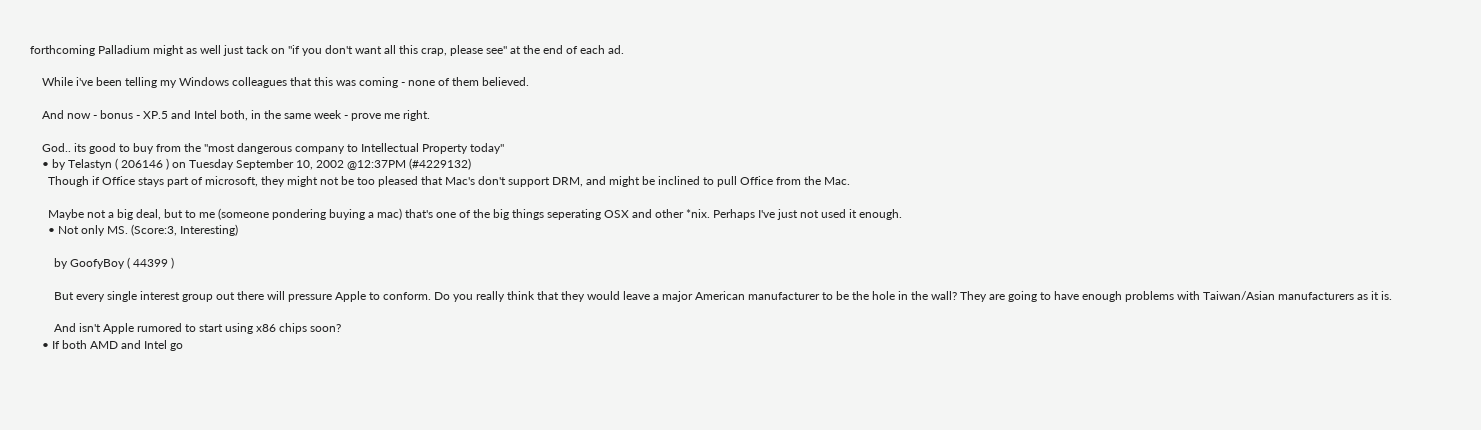forthcoming Palladium might as well just tack on "if you don't want all this crap, please see" at the end of each ad.

    While i've been telling my Windows colleagues that this was coming - none of them believed.

    And now - bonus - XP.5 and Intel both, in the same week - prove me right.

    God.. its good to buy from the "most dangerous company to Intellectual Property today"
    • by Telastyn ( 206146 ) on Tuesday September 10, 2002 @12:37PM (#4229132)
      Though if Office stays part of microsoft, they might not be too pleased that Mac's don't support DRM, and might be inclined to pull Office from the Mac.

      Maybe not a big deal, but to me (someone pondering buying a mac) that's one of the big things seperating OSX and other *nix. Perhaps I've just not used it enough.
      • Not only MS. (Score:3, Interesting)

        by GoofyBoy ( 44399 )

        But every single interest group out there will pressure Apple to conform. Do you really think that they would leave a major American manufacturer to be the hole in the wall? They are going to have enough problems with Taiwan/Asian manufacturers as it is.

        And isn't Apple rumored to start using x86 chips soon?
    • If both AMD and Intel go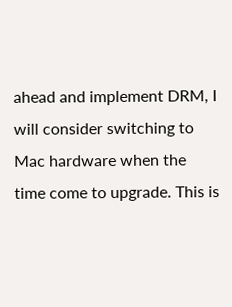ahead and implement DRM, I will consider switching to Mac hardware when the time come to upgrade. This is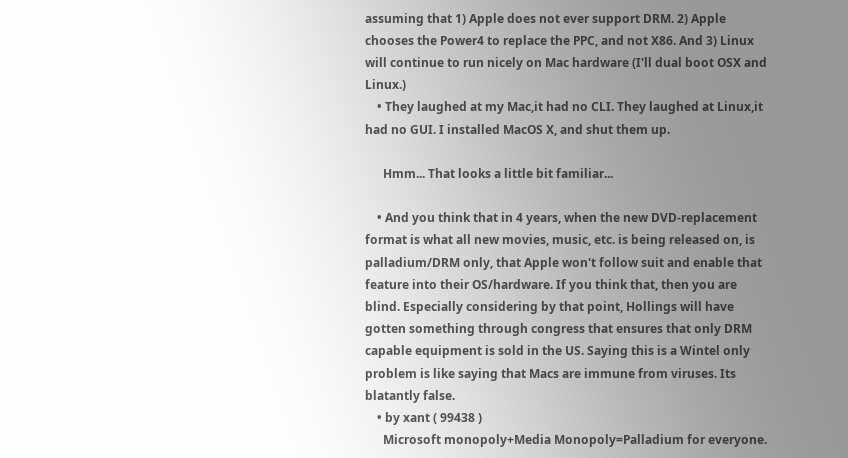assuming that 1) Apple does not ever support DRM. 2) Apple chooses the Power4 to replace the PPC, and not X86. And 3) Linux will continue to run nicely on Mac hardware (I'll dual boot OSX and Linux.)
    • They laughed at my Mac,it had no CLI. They laughed at Linux,it had no GUI. I installed MacOS X, and shut them up.

      Hmm... That looks a little bit familiar...

    • And you think that in 4 years, when the new DVD-replacement format is what all new movies, music, etc. is being released on, is palladium/DRM only, that Apple won't follow suit and enable that feature into their OS/hardware. If you think that, then you are blind. Especially considering by that point, Hollings will have gotten something through congress that ensures that only DRM capable equipment is sold in the US. Saying this is a Wintel only problem is like saying that Macs are immune from viruses. Its blatantly false.
    • by xant ( 99438 )
      Microsoft monopoly+Media Monopoly=Palladium for everyone.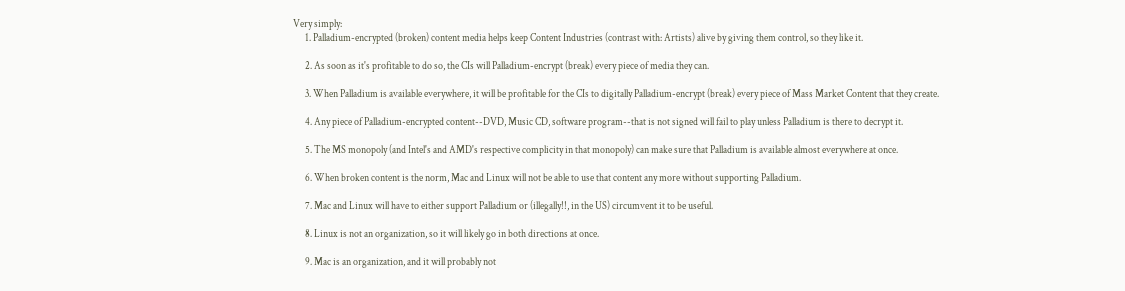Very simply:
      1. Palladium-encrypted (broken) content media helps keep Content Industries (contrast with: Artists) alive by giving them control, so they like it.

      2. As soon as it's profitable to do so, the CIs will Palladium-encrypt (break) every piece of media they can.

      3. When Palladium is available everywhere, it will be profitable for the CIs to digitally Palladium-encrypt (break) every piece of Mass Market Content that they create.

      4. Any piece of Palladium-encrypted content--DVD, Music CD, software program--that is not signed will fail to play unless Palladium is there to decrypt it.

      5. The MS monopoly (and Intel's and AMD's respective complicity in that monopoly) can make sure that Palladium is available almost everywhere at once.

      6. When broken content is the norm, Mac and Linux will not be able to use that content any more without supporting Palladium.

      7. Mac and Linux will have to either support Palladium or (illegally!!, in the US) circumvent it to be useful.

      8. Linux is not an organization, so it will likely go in both directions at once.

      9. Mac is an organization, and it will probably not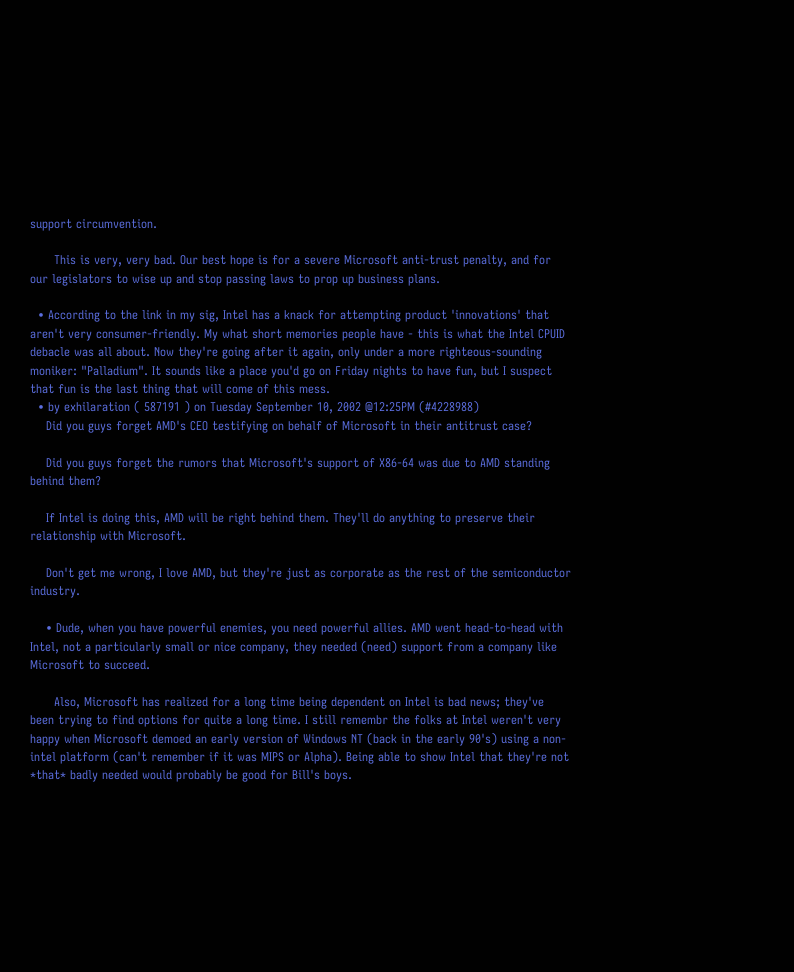support circumvention.

      This is very, very bad. Our best hope is for a severe Microsoft anti-trust penalty, and for our legislators to wise up and stop passing laws to prop up business plans.

  • According to the link in my sig, Intel has a knack for attempting product 'innovations' that aren't very consumer-friendly. My what short memories people have - this is what the Intel CPUID debacle was all about. Now they're going after it again, only under a more righteous-sounding moniker: "Palladium". It sounds like a place you'd go on Friday nights to have fun, but I suspect that fun is the last thing that will come of this mess.
  • by exhilaration ( 587191 ) on Tuesday September 10, 2002 @12:25PM (#4228988)
    Did you guys forget AMD's CEO testifying on behalf of Microsoft in their antitrust case?

    Did you guys forget the rumors that Microsoft's support of X86-64 was due to AMD standing behind them?

    If Intel is doing this, AMD will be right behind them. They'll do anything to preserve their relationship with Microsoft.

    Don't get me wrong, I love AMD, but they're just as corporate as the rest of the semiconductor industry.

    • Dude, when you have powerful enemies, you need powerful allies. AMD went head-to-head with Intel, not a particularly small or nice company, they needed (need) support from a company like Microsoft to succeed.

      Also, Microsoft has realized for a long time being dependent on Intel is bad news; they've been trying to find options for quite a long time. I still remembr the folks at Intel weren't very happy when Microsoft demoed an early version of Windows NT (back in the early 90's) using a non-intel platform (can't remember if it was MIPS or Alpha). Being able to show Intel that they're not *that* badly needed would probably be good for Bill's boys.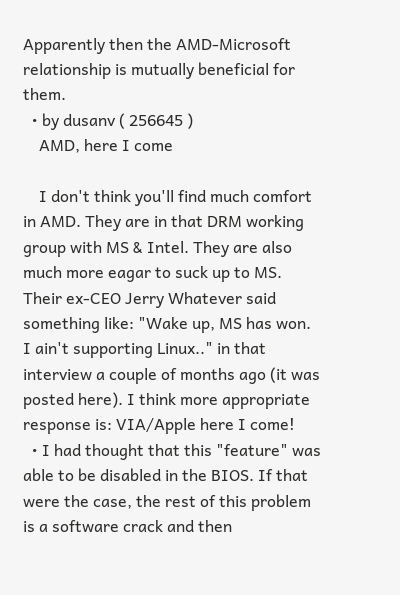Apparently then the AMD-Microsoft relationship is mutually beneficial for them.
  • by dusanv ( 256645 )
    AMD, here I come

    I don't think you'll find much comfort in AMD. They are in that DRM working group with MS & Intel. They are also much more eagar to suck up to MS. Their ex-CEO Jerry Whatever said something like: "Wake up, MS has won. I ain't supporting Linux.." in that interview a couple of months ago (it was posted here). I think more appropriate response is: VIA/Apple here I come!
  • I had thought that this "feature" was able to be disabled in the BIOS. If that were the case, the rest of this problem is a software crack and then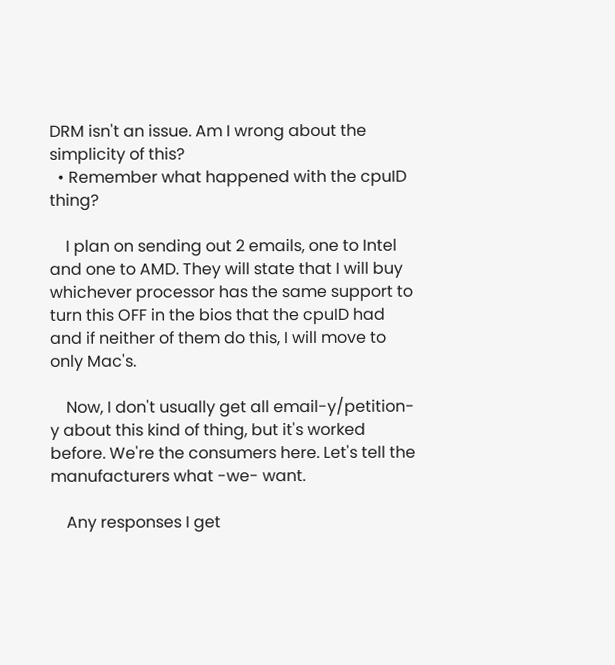DRM isn't an issue. Am I wrong about the simplicity of this?
  • Remember what happened with the cpuID thing?

    I plan on sending out 2 emails, one to Intel and one to AMD. They will state that I will buy whichever processor has the same support to turn this OFF in the bios that the cpuID had and if neither of them do this, I will move to only Mac's.

    Now, I don't usually get all email-y/petition-y about this kind of thing, but it's worked before. We're the consumers here. Let's tell the manufacturers what -we- want.

    Any responses I get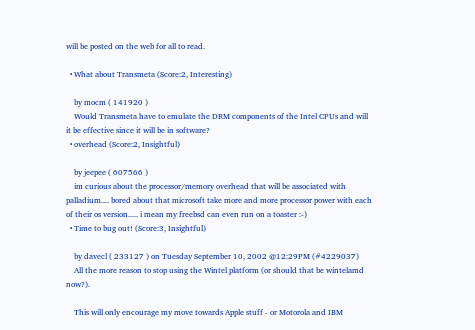will be posted on the web for all to read.

  • What about Transmeta (Score:2, Interesting)

    by mocm ( 141920 )
    Would Transmeta have to emulate the DRM components of the Intel CPUs and will it be effective since it will be in software?
  • overhead (Score:2, Insightful)

    by jeepee ( 607566 )
    im curious about the processor/memory overhead that will be associated with palladium.... bored about that microsoft take more and more processor power with each of their os version..... i mean my freebsd can even run on a toaster :-)
  • Time to bug out! (Score:3, Insightful)

    by davecl ( 233127 ) on Tuesday September 10, 2002 @12:29PM (#4229037)
    All the more reason to stop using the Wintel platform (or should that be wintelamd now?).

    This will only encourage my move towards Apple stuff - or Motorola and IBM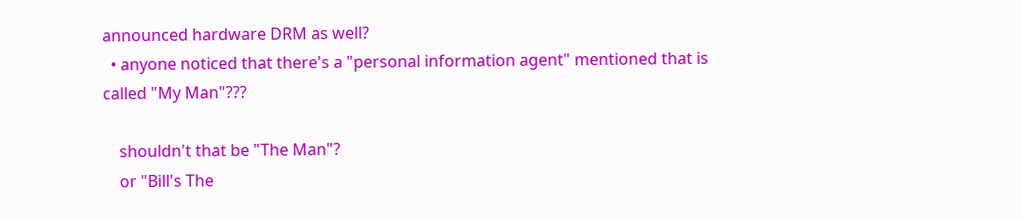announced hardware DRM as well?
  • anyone noticed that there's a "personal information agent" mentioned that is called "My Man"???

    shouldn't that be "The Man"?
    or "Bill's The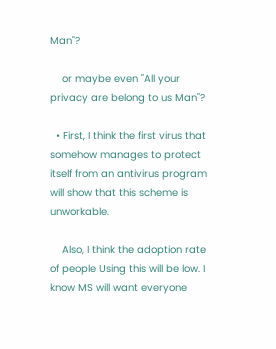Man"?

    or maybe even "All your privacy are belong to us Man"?

  • First, I think the first virus that somehow manages to protect itself from an antivirus program will show that this scheme is unworkable.

    Also, I think the adoption rate of people Using this will be low. I know MS will want everyone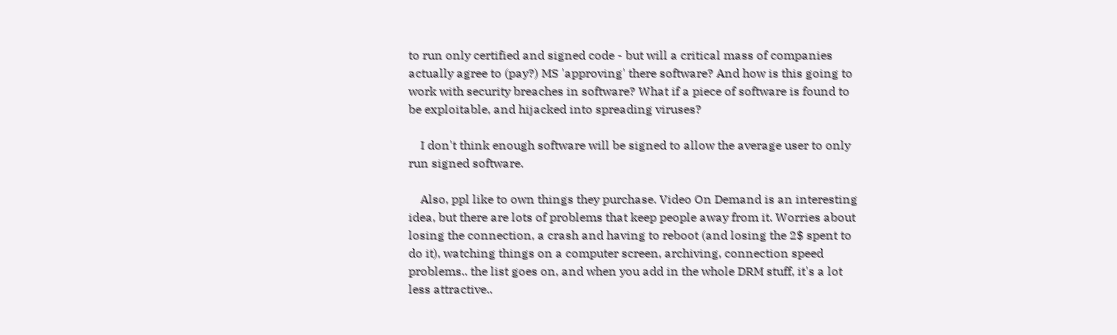to run only certified and signed code - but will a critical mass of companies actually agree to (pay?) MS 'approving' there software? And how is this going to work with security breaches in software? What if a piece of software is found to be exploitable, and hijacked into spreading viruses?

    I don't think enough software will be signed to allow the average user to only run signed software.

    Also, ppl like to own things they purchase. Video On Demand is an interesting idea, but there are lots of problems that keep people away from it. Worries about losing the connection, a crash and having to reboot (and losing the 2$ spent to do it), watching things on a computer screen, archiving, connection speed problems.. the list goes on, and when you add in the whole DRM stuff, it's a lot less attractive..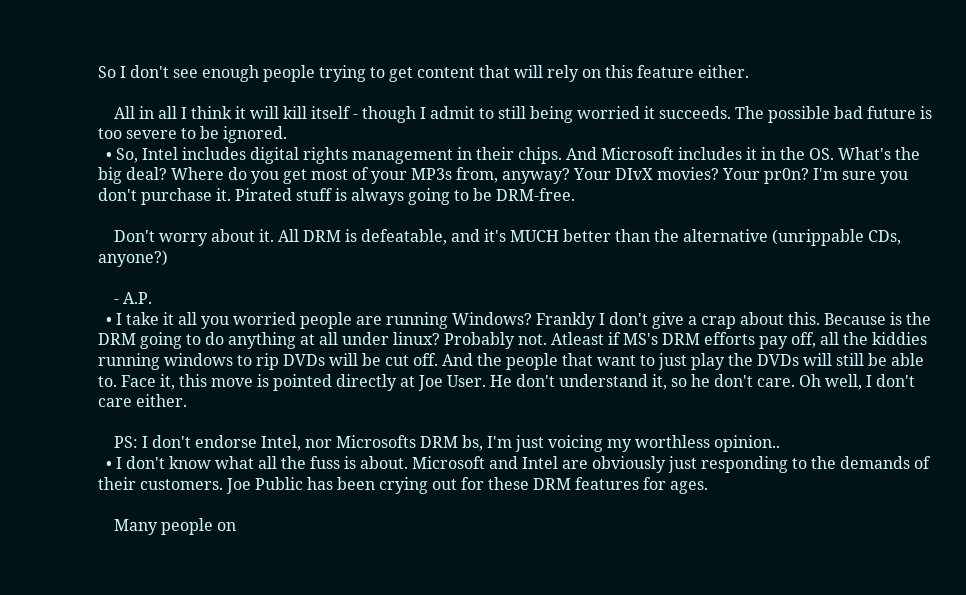So I don't see enough people trying to get content that will rely on this feature either.

    All in all I think it will kill itself - though I admit to still being worried it succeeds. The possible bad future is too severe to be ignored.
  • So, Intel includes digital rights management in their chips. And Microsoft includes it in the OS. What's the big deal? Where do you get most of your MP3s from, anyway? Your DIvX movies? Your pr0n? I'm sure you don't purchase it. Pirated stuff is always going to be DRM-free.

    Don't worry about it. All DRM is defeatable, and it's MUCH better than the alternative (unrippable CDs, anyone?)

    - A.P.
  • I take it all you worried people are running Windows? Frankly I don't give a crap about this. Because is the DRM going to do anything at all under linux? Probably not. Atleast if MS's DRM efforts pay off, all the kiddies running windows to rip DVDs will be cut off. And the people that want to just play the DVDs will still be able to. Face it, this move is pointed directly at Joe User. He don't understand it, so he don't care. Oh well, I don't care either.

    PS: I don't endorse Intel, nor Microsofts DRM bs, I'm just voicing my worthless opinion..
  • I don't know what all the fuss is about. Microsoft and Intel are obviously just responding to the demands of their customers. Joe Public has been crying out for these DRM features for ages.

    Many people on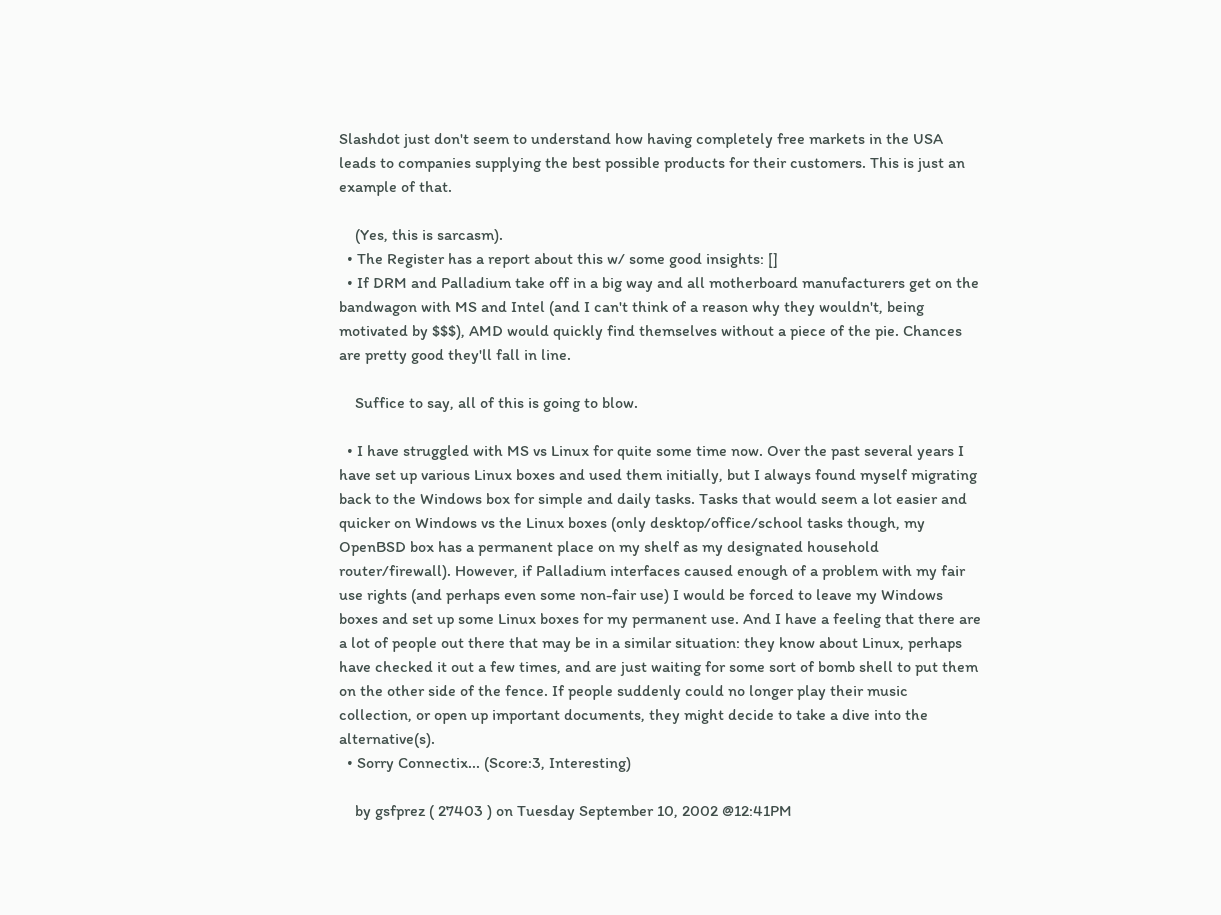Slashdot just don't seem to understand how having completely free markets in the USA leads to companies supplying the best possible products for their customers. This is just an example of that.

    (Yes, this is sarcasm).
  • The Register has a report about this w/ some good insights: []
  • If DRM and Palladium take off in a big way and all motherboard manufacturers get on the bandwagon with MS and Intel (and I can't think of a reason why they wouldn't, being motivated by $$$), AMD would quickly find themselves without a piece of the pie. Chances are pretty good they'll fall in line.

    Suffice to say, all of this is going to blow.

  • I have struggled with MS vs Linux for quite some time now. Over the past several years I have set up various Linux boxes and used them initially, but I always found myself migrating back to the Windows box for simple and daily tasks. Tasks that would seem a lot easier and quicker on Windows vs the Linux boxes (only desktop/office/school tasks though, my OpenBSD box has a permanent place on my shelf as my designated household router/firewall). However, if Palladium interfaces caused enough of a problem with my fair use rights (and perhaps even some non-fair use) I would be forced to leave my Windows boxes and set up some Linux boxes for my permanent use. And I have a feeling that there are a lot of people out there that may be in a similar situation: they know about Linux, perhaps have checked it out a few times, and are just waiting for some sort of bomb shell to put them on the other side of the fence. If people suddenly could no longer play their music collection, or open up important documents, they might decide to take a dive into the alternative(s).
  • Sorry Connectix... (Score:3, Interesting)

    by gsfprez ( 27403 ) on Tuesday September 10, 2002 @12:41PM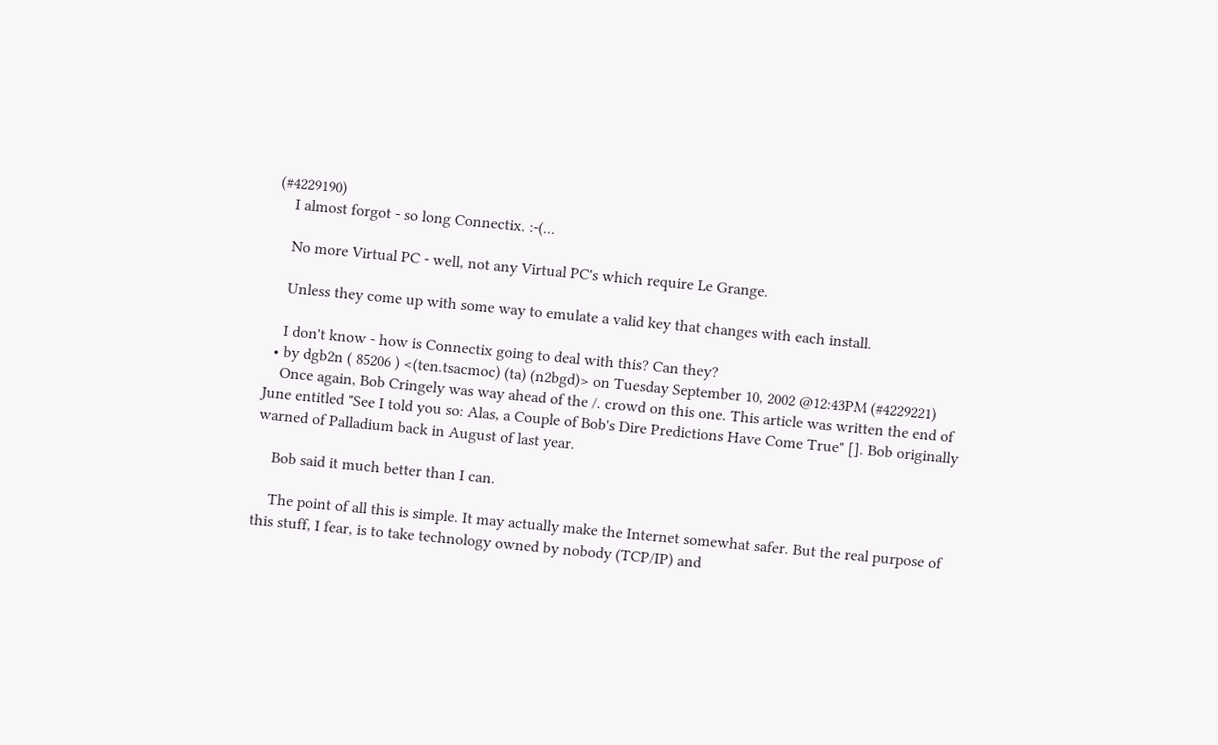(#4229190)
    I almost forgot - so long Connectix. :-(...

    No more Virtual PC - well, not any Virtual PC's which require Le Grange.

    Unless they come up with some way to emulate a valid key that changes with each install.

    I don't know - how is Connectix going to deal with this? Can they?
  • by dgb2n ( 85206 ) <(ten.tsacmoc) (ta) (n2bgd)> on Tuesday September 10, 2002 @12:43PM (#4229221)
    Once again, Bob Cringely was way ahead of the /. crowd on this one. This article was written the end of June entitled "See I told you so: Alas, a Couple of Bob's Dire Predictions Have Come True" []. Bob originally warned of Palladium back in August of last year.

    Bob said it much better than I can.

    The point of all this is simple. It may actually make the Internet somewhat safer. But the real purpose of this stuff, I fear, is to take technology owned by nobody (TCP/IP) and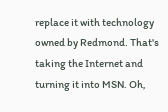replace it with technology owned by Redmond. That's taking the Internet and turning it into MSN. Oh,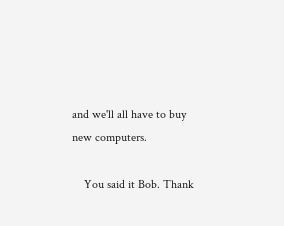and we'll all have to buy new computers.

    You said it Bob. Thank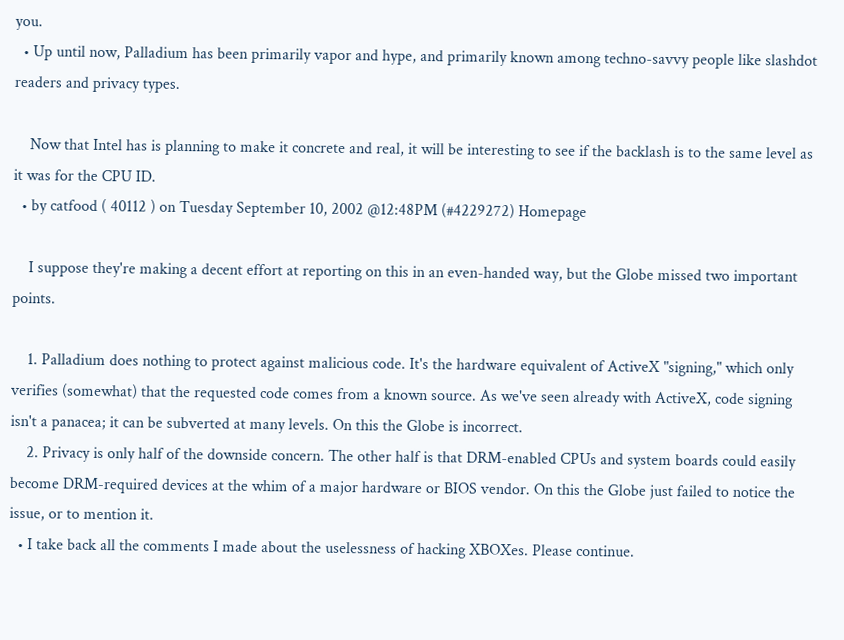you.
  • Up until now, Palladium has been primarily vapor and hype, and primarily known among techno-savvy people like slashdot readers and privacy types.

    Now that Intel has is planning to make it concrete and real, it will be interesting to see if the backlash is to the same level as it was for the CPU ID.
  • by catfood ( 40112 ) on Tuesday September 10, 2002 @12:48PM (#4229272) Homepage

    I suppose they're making a decent effort at reporting on this in an even-handed way, but the Globe missed two important points.

    1. Palladium does nothing to protect against malicious code. It's the hardware equivalent of ActiveX "signing," which only verifies (somewhat) that the requested code comes from a known source. As we've seen already with ActiveX, code signing isn't a panacea; it can be subverted at many levels. On this the Globe is incorrect.
    2. Privacy is only half of the downside concern. The other half is that DRM-enabled CPUs and system boards could easily become DRM-required devices at the whim of a major hardware or BIOS vendor. On this the Globe just failed to notice the issue, or to mention it.
  • I take back all the comments I made about the uselessness of hacking XBOXes. Please continue.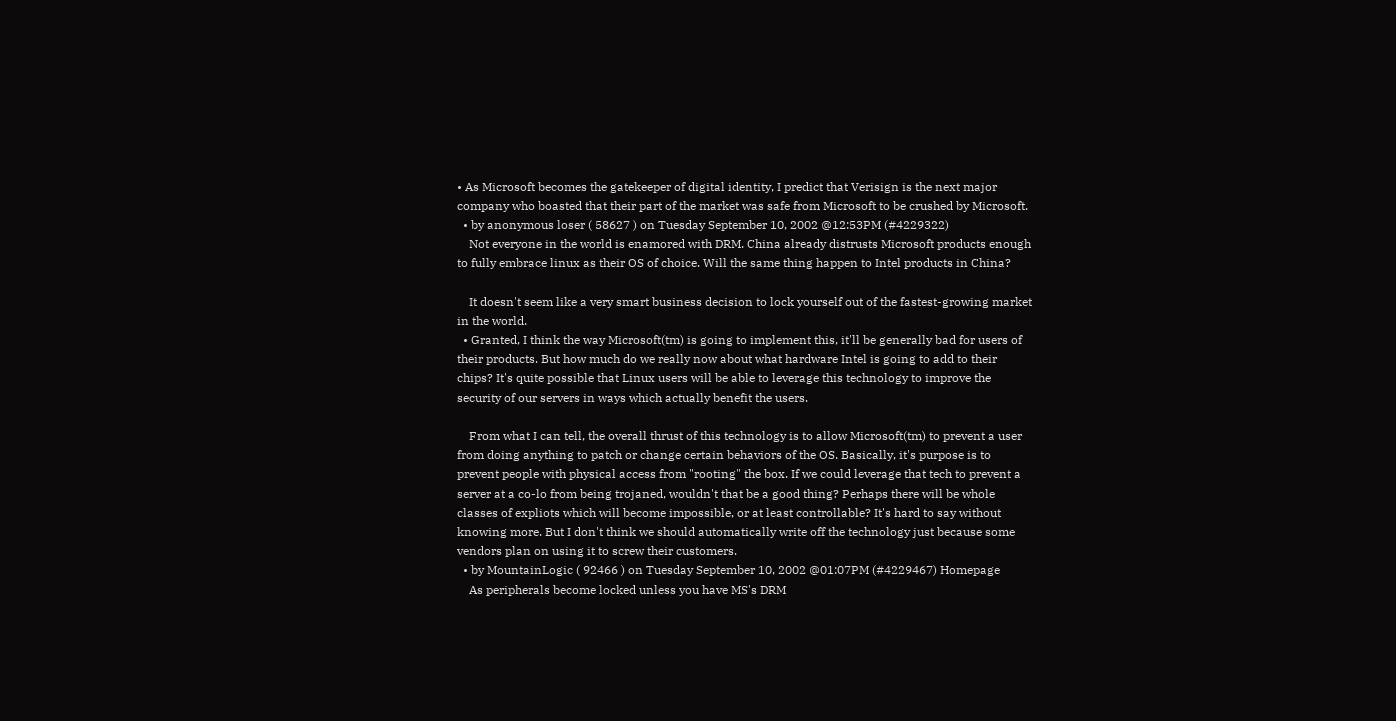• As Microsoft becomes the gatekeeper of digital identity, I predict that Verisign is the next major company who boasted that their part of the market was safe from Microsoft to be crushed by Microsoft.
  • by anonymous loser ( 58627 ) on Tuesday September 10, 2002 @12:53PM (#4229322)
    Not everyone in the world is enamored with DRM. China already distrusts Microsoft products enough to fully embrace linux as their OS of choice. Will the same thing happen to Intel products in China?

    It doesn't seem like a very smart business decision to lock yourself out of the fastest-growing market in the world.
  • Granted, I think the way Microsoft(tm) is going to implement this, it'll be generally bad for users of their products. But how much do we really now about what hardware Intel is going to add to their chips? It's quite possible that Linux users will be able to leverage this technology to improve the security of our servers in ways which actually benefit the users.

    From what I can tell, the overall thrust of this technology is to allow Microsoft(tm) to prevent a user from doing anything to patch or change certain behaviors of the OS. Basically, it's purpose is to prevent people with physical access from "rooting" the box. If we could leverage that tech to prevent a server at a co-lo from being trojaned, wouldn't that be a good thing? Perhaps there will be whole classes of expliots which will become impossible, or at least controllable? It's hard to say without knowing more. But I don't think we should automatically write off the technology just because some vendors plan on using it to screw their customers.
  • by MountainLogic ( 92466 ) on Tuesday September 10, 2002 @01:07PM (#4229467) Homepage
    As peripherals become locked unless you have MS's DRM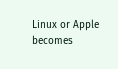Linux or Apple becomes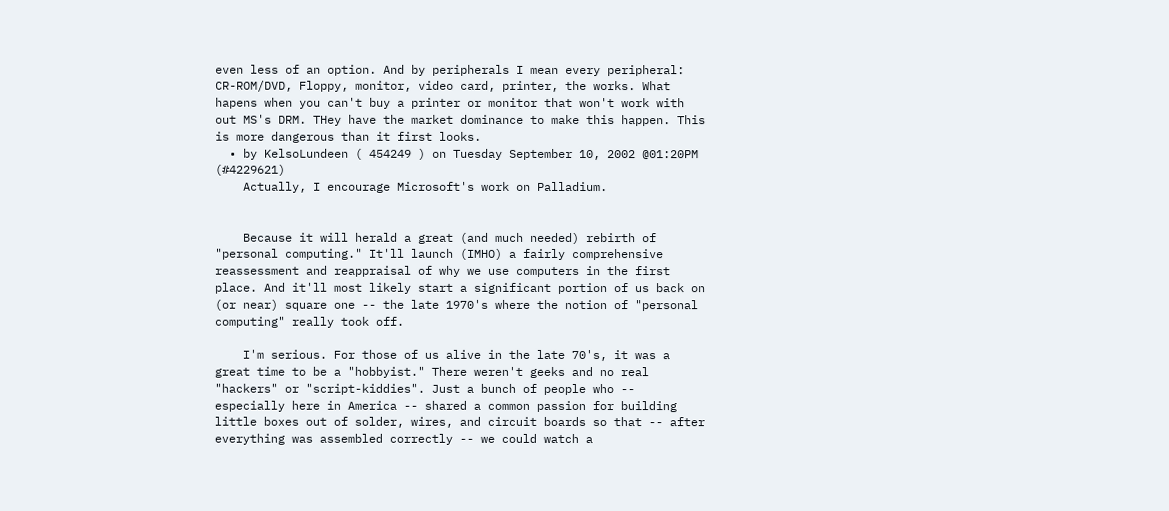even less of an option. And by peripherals I mean every peripheral: CR-ROM/DVD, Floppy, monitor, video card, printer, the works. What hapens when you can't buy a printer or monitor that won't work with out MS's DRM. THey have the market dominance to make this happen. This is more dangerous than it first looks.
  • by KelsoLundeen ( 454249 ) on Tuesday September 10, 2002 @01:20PM (#4229621)
    Actually, I encourage Microsoft's work on Palladium.


    Because it will herald a great (and much needed) rebirth of "personal computing." It'll launch (IMHO) a fairly comprehensive reassessment and reappraisal of why we use computers in the first place. And it'll most likely start a significant portion of us back on (or near) square one -- the late 1970's where the notion of "personal computing" really took off.

    I'm serious. For those of us alive in the late 70's, it was a great time to be a "hobbyist." There weren't geeks and no real "hackers" or "script-kiddies". Just a bunch of people who -- especially here in America -- shared a common passion for building little boxes out of solder, wires, and circuit boards so that -- after everything was assembled correctly -- we could watch a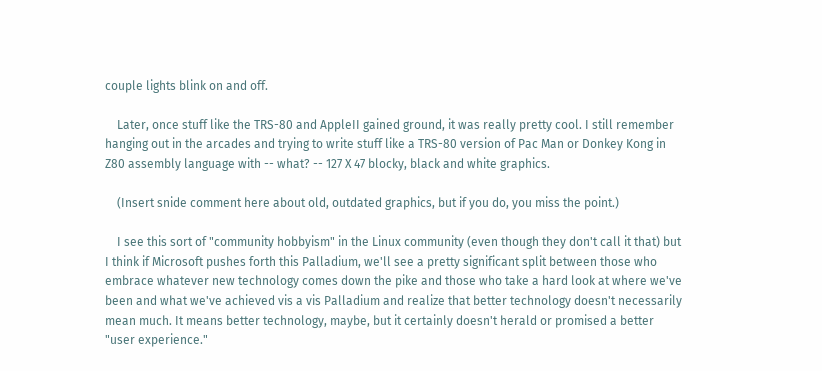couple lights blink on and off.

    Later, once stuff like the TRS-80 and AppleII gained ground, it was really pretty cool. I still remember hanging out in the arcades and trying to write stuff like a TRS-80 version of Pac Man or Donkey Kong in Z80 assembly language with -- what? -- 127 X 47 blocky, black and white graphics.

    (Insert snide comment here about old, outdated graphics, but if you do, you miss the point.)

    I see this sort of "community hobbyism" in the Linux community (even though they don't call it that) but I think if Microsoft pushes forth this Palladium, we'll see a pretty significant split between those who embrace whatever new technology comes down the pike and those who take a hard look at where we've been and what we've achieved vis a vis Palladium and realize that better technology doesn't necessarily mean much. It means better technology, maybe, but it certainly doesn't herald or promised a better "user experience."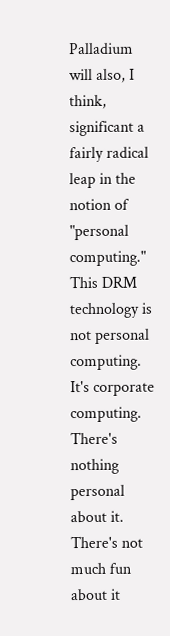Palladium will also, I think, significant a fairly radical leap in the notion of "personal computing." This DRM technology is not personal computing. It's corporate computing. There's nothing personal about it. There's not much fun about it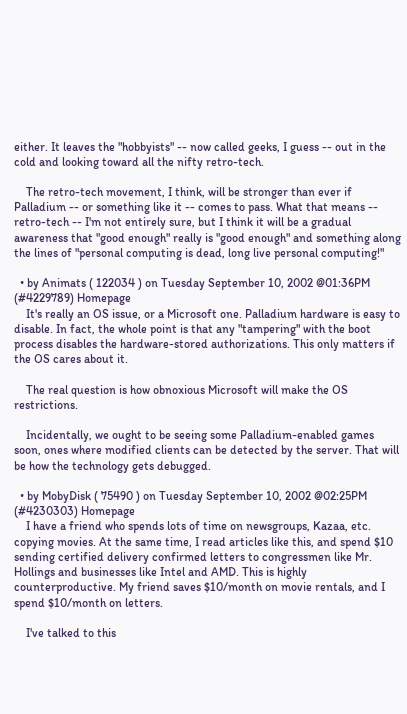either. It leaves the "hobbyists" -- now called geeks, I guess -- out in the cold and looking toward all the nifty retro-tech.

    The retro-tech movement, I think, will be stronger than ever if Palladium -- or something like it -- comes to pass. What that means -- retro-tech -- I'm not entirely sure, but I think it will be a gradual awareness that "good enough" really is "good enough" and something along the lines of "personal computing is dead, long live personal computing!"

  • by Animats ( 122034 ) on Tuesday September 10, 2002 @01:36PM (#4229789) Homepage
    It's really an OS issue, or a Microsoft one. Palladium hardware is easy to disable. In fact, the whole point is that any "tampering" with the boot process disables the hardware-stored authorizations. This only matters if the OS cares about it.

    The real question is how obnoxious Microsoft will make the OS restrictions.

    Incidentally, we ought to be seeing some Palladium-enabled games soon, ones where modified clients can be detected by the server. That will be how the technology gets debugged.

  • by MobyDisk ( 75490 ) on Tuesday September 10, 2002 @02:25PM (#4230303) Homepage
    I have a friend who spends lots of time on newsgroups, Kazaa, etc. copying movies. At the same time, I read articles like this, and spend $10 sending certified delivery confirmed letters to congressmen like Mr. Hollings and businesses like Intel and AMD. This is highly counterproductive. My friend saves $10/month on movie rentals, and I spend $10/month on letters.

    I've talked to this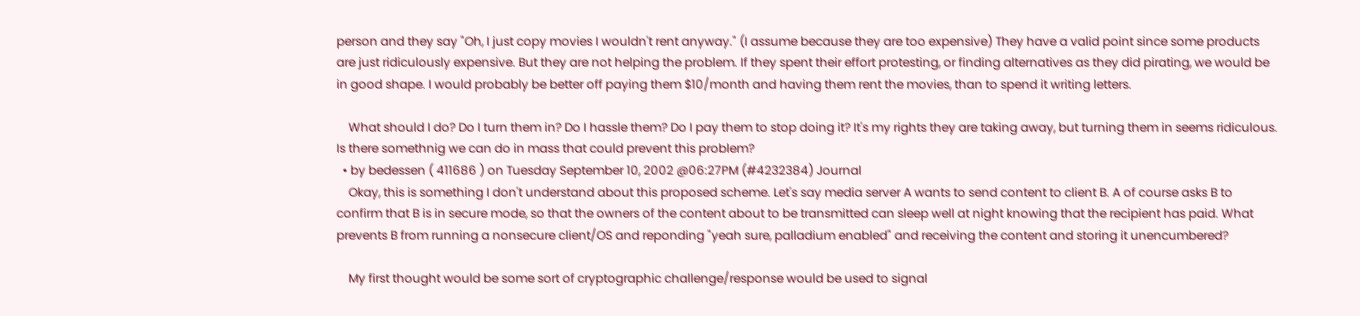person and they say "Oh, I just copy movies I wouldn't rent anyway." (I assume because they are too expensive) They have a valid point since some products are just ridiculously expensive. But they are not helping the problem. If they spent their effort protesting, or finding alternatives as they did pirating, we would be in good shape. I would probably be better off paying them $10/month and having them rent the movies, than to spend it writing letters.

    What should I do? Do I turn them in? Do I hassle them? Do I pay them to stop doing it? It's my rights they are taking away, but turning them in seems ridiculous. Is there somethnig we can do in mass that could prevent this problem?
  • by bedessen ( 411686 ) on Tuesday September 10, 2002 @06:27PM (#4232384) Journal
    Okay, this is something I don't understand about this proposed scheme. Let's say media server A wants to send content to client B. A of course asks B to confirm that B is in secure mode, so that the owners of the content about to be transmitted can sleep well at night knowing that the recipient has paid. What prevents B from running a nonsecure client/OS and reponding "yeah sure, palladium enabled" and receiving the content and storing it unencumbered?

    My first thought would be some sort of cryptographic challenge/response would be used to signal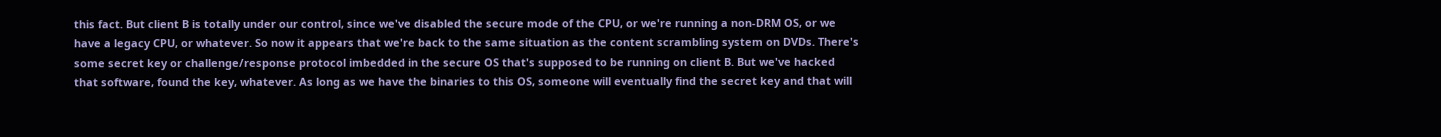this fact. But client B is totally under our control, since we've disabled the secure mode of the CPU, or we're running a non-DRM OS, or we have a legacy CPU, or whatever. So now it appears that we're back to the same situation as the content scrambling system on DVDs. There's some secret key or challenge/response protocol imbedded in the secure OS that's supposed to be running on client B. But we've hacked that software, found the key, whatever. As long as we have the binaries to this OS, someone will eventually find the secret key and that will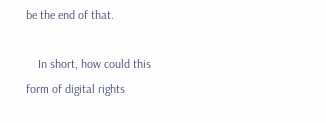be the end of that.

    In short, how could this form of digital rights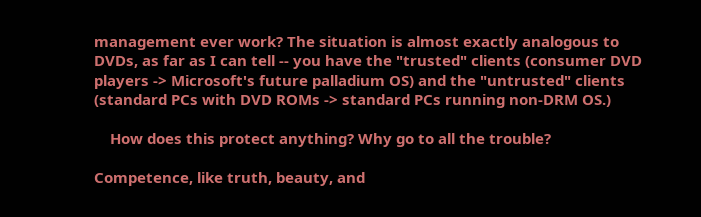management ever work? The situation is almost exactly analogous to DVDs, as far as I can tell -- you have the "trusted" clients (consumer DVD players -> Microsoft's future palladium OS) and the "untrusted" clients (standard PCs with DVD ROMs -> standard PCs running non-DRM OS.)

    How does this protect anything? Why go to all the trouble?

Competence, like truth, beauty, and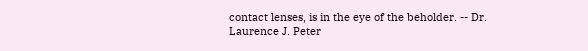contact lenses, is in the eye of the beholder. -- Dr. Laurence J. Peter